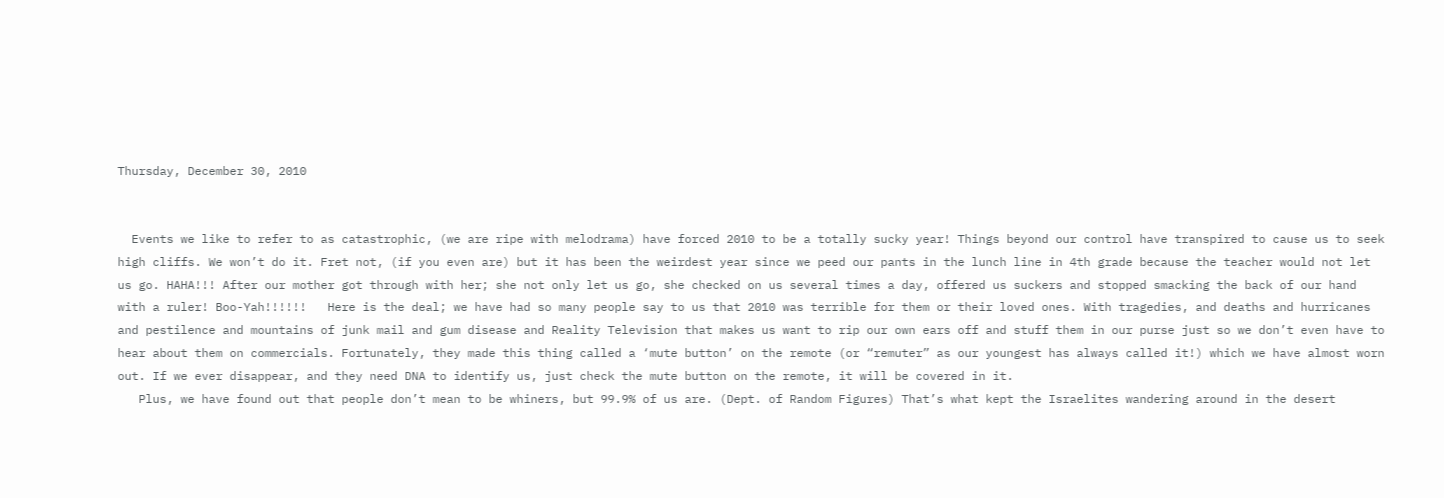Thursday, December 30, 2010


  Events we like to refer to as catastrophic, (we are ripe with melodrama) have forced 2010 to be a totally sucky year! Things beyond our control have transpired to cause us to seek high cliffs. We won’t do it. Fret not, (if you even are) but it has been the weirdest year since we peed our pants in the lunch line in 4th grade because the teacher would not let us go. HAHA!!! After our mother got through with her; she not only let us go, she checked on us several times a day, offered us suckers and stopped smacking the back of our hand with a ruler! Boo-Yah!!!!!!   Here is the deal; we have had so many people say to us that 2010 was terrible for them or their loved ones. With tragedies, and deaths and hurricanes and pestilence and mountains of junk mail and gum disease and Reality Television that makes us want to rip our own ears off and stuff them in our purse just so we don’t even have to hear about them on commercials. Fortunately, they made this thing called a ‘mute button’ on the remote (or “remuter” as our youngest has always called it!) which we have almost worn out. If we ever disappear, and they need DNA to identify us, just check the mute button on the remote, it will be covered in it.
   Plus, we have found out that people don’t mean to be whiners, but 99.9% of us are. (Dept. of Random Figures) That’s what kept the Israelites wandering around in the desert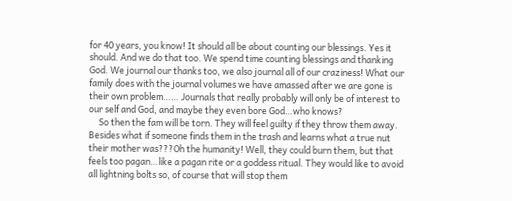for 40 years, you know! It should all be about counting our blessings. Yes it should. And we do that too. We spend time counting blessings and thanking God. We journal our thanks too, we also journal all of our craziness! What our family does with the journal volumes we have amassed after we are gone is their own problem…… Journals that really probably will only be of interest to our self and God, and maybe they even bore God…who knows?
     So then the fam will be torn. They will feel guilty if they throw them away. Besides what if someone finds them in the trash and learns what a true nut their mother was???Oh the humanity! Well, they could burn them, but that feels too pagan…like a pagan rite or a goddess ritual. They would like to avoid all lightning bolts so, of course that will stop them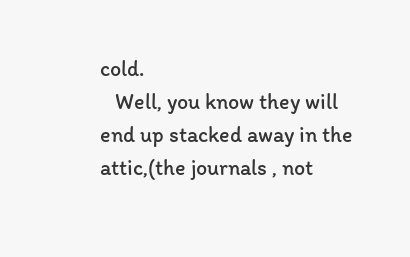cold.
   Well, you know they will end up stacked away in the attic,(the journals , not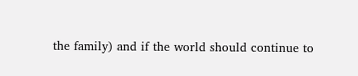the family) and if the world should continue to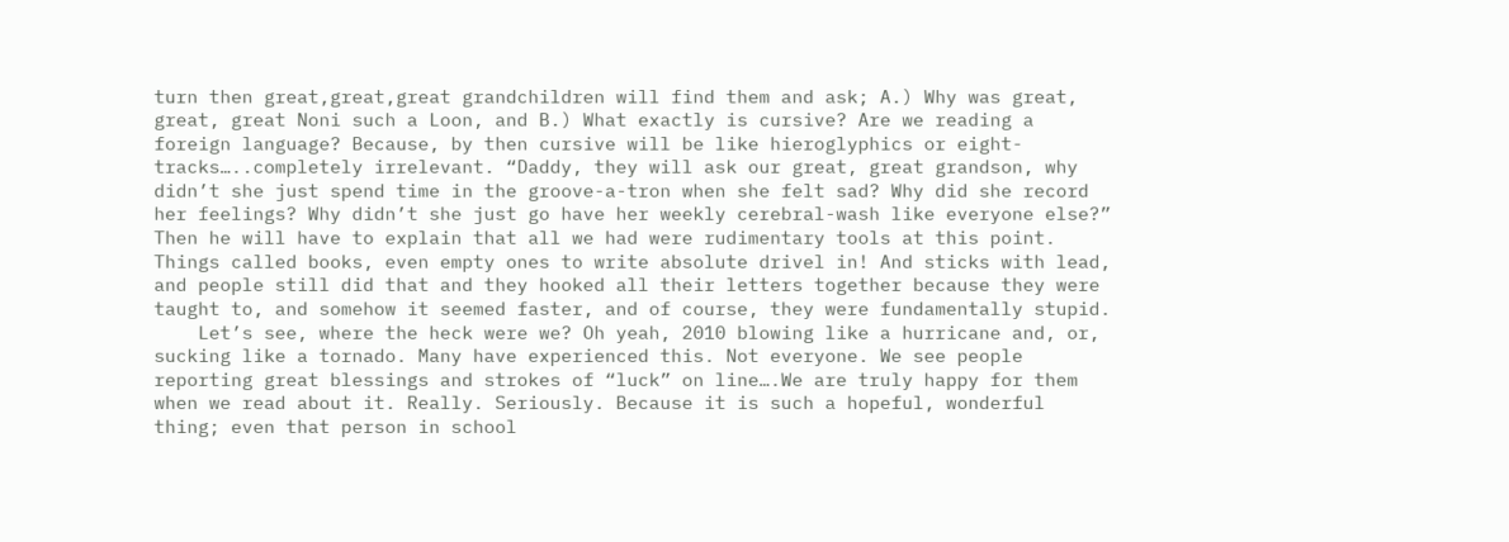turn then great,great,great grandchildren will find them and ask; A.) Why was great, great, great Noni such a Loon, and B.) What exactly is cursive? Are we reading a foreign language? Because, by then cursive will be like hieroglyphics or eight-tracks…..completely irrelevant. “Daddy, they will ask our great, great grandson, why didn’t she just spend time in the groove-a-tron when she felt sad? Why did she record her feelings? Why didn’t she just go have her weekly cerebral-wash like everyone else?” Then he will have to explain that all we had were rudimentary tools at this point. Things called books, even empty ones to write absolute drivel in! And sticks with lead, and people still did that and they hooked all their letters together because they were taught to, and somehow it seemed faster, and of course, they were fundamentally stupid.
    Let’s see, where the heck were we? Oh yeah, 2010 blowing like a hurricane and, or, sucking like a tornado. Many have experienced this. Not everyone. We see people reporting great blessings and strokes of “luck” on line….We are truly happy for them when we read about it. Really. Seriously. Because it is such a hopeful, wonderful thing; even that person in school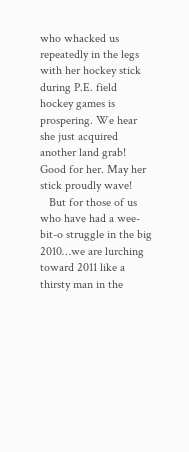who whacked us repeatedly in the legs with her hockey stick during P.E. field hockey games is prospering. We hear she just acquired another land grab! Good for her. May her stick proudly wave!
   But for those of us who have had a wee-bit-o struggle in the big 2010…we are lurching toward 2011 like a thirsty man in the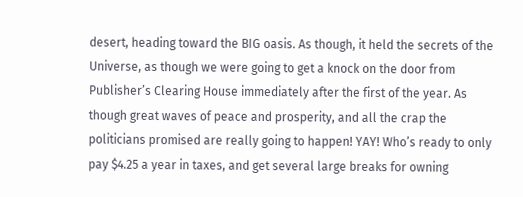desert, heading toward the BIG oasis. As though, it held the secrets of the Universe, as though we were going to get a knock on the door from Publisher’s Clearing House immediately after the first of the year. As though great waves of peace and prosperity, and all the crap the politicians promised are really going to happen! YAY! Who’s ready to only pay $4.25 a year in taxes, and get several large breaks for owning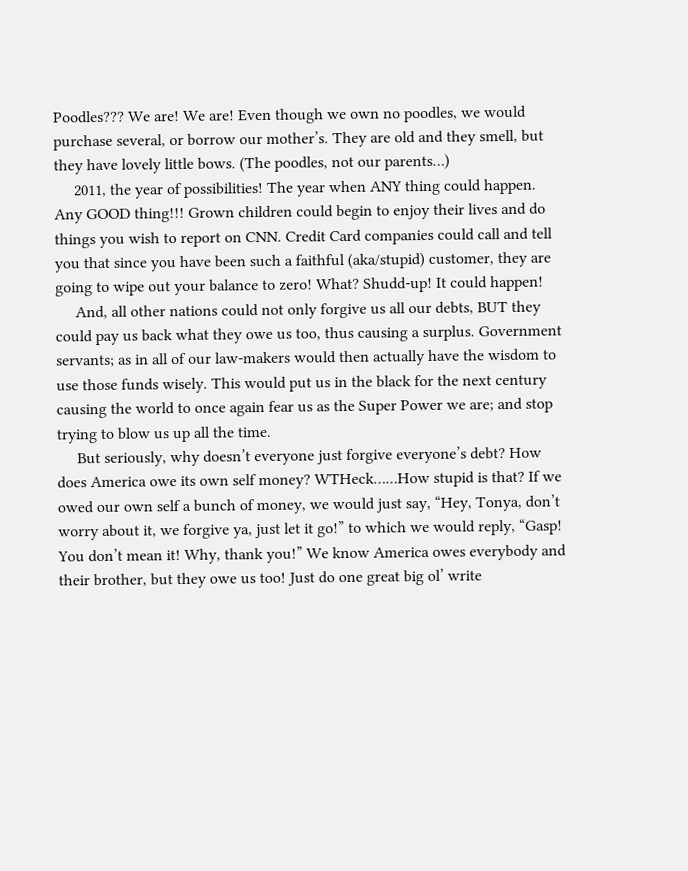Poodles??? We are! We are! Even though we own no poodles, we would purchase several, or borrow our mother’s. They are old and they smell, but they have lovely little bows. (The poodles, not our parents…)
     2011, the year of possibilities! The year when ANY thing could happen. Any GOOD thing!!! Grown children could begin to enjoy their lives and do things you wish to report on CNN. Credit Card companies could call and tell you that since you have been such a faithful (aka/stupid) customer, they are going to wipe out your balance to zero! What? Shudd-up! It could happen!
     And, all other nations could not only forgive us all our debts, BUT they could pay us back what they owe us too, thus causing a surplus. Government servants; as in all of our law-makers would then actually have the wisdom to use those funds wisely. This would put us in the black for the next century causing the world to once again fear us as the Super Power we are; and stop trying to blow us up all the time.
     But seriously, why doesn’t everyone just forgive everyone’s debt? How does America owe its own self money? WTHeck……How stupid is that? If we owed our own self a bunch of money, we would just say, “Hey, Tonya, don’t worry about it, we forgive ya, just let it go!” to which we would reply, “Gasp! You don’t mean it! Why, thank you!” We know America owes everybody and their brother, but they owe us too! Just do one great big ol’ write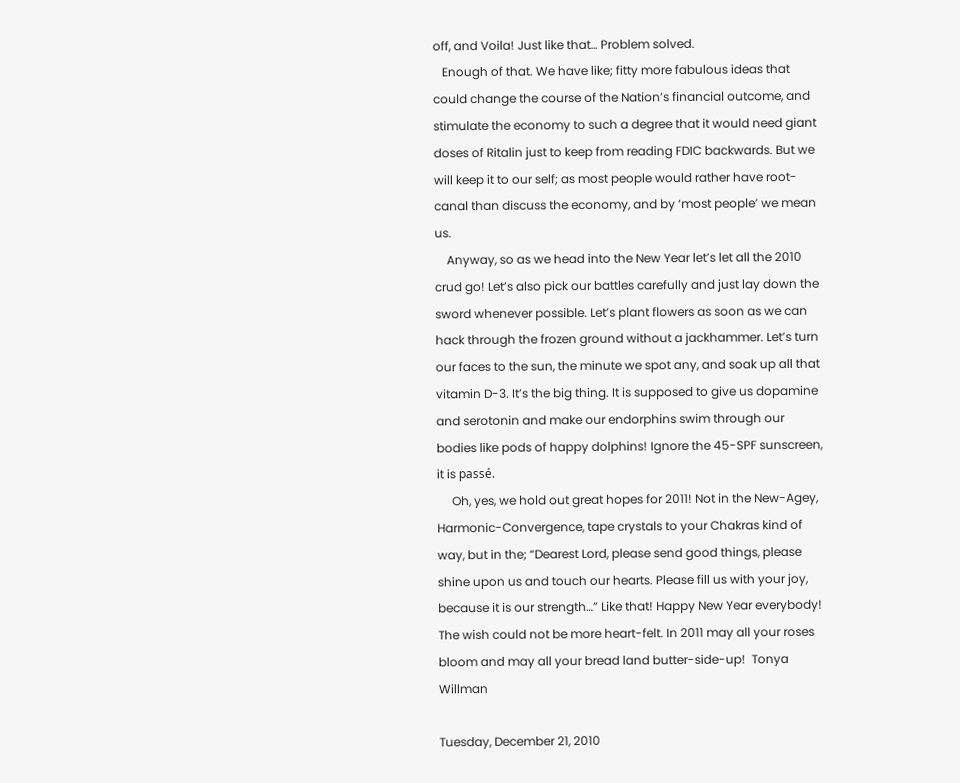off, and Voila! Just like that… Problem solved.
   Enough of that. We have like; fitty more fabulous ideas that could change the course of the Nation’s financial outcome, and stimulate the economy to such a degree that it would need giant doses of Ritalin just to keep from reading FDIC backwards. But we will keep it to our self; as most people would rather have root-canal than discuss the economy, and by ‘most people’ we mean us.
    Anyway, so as we head into the New Year let’s let all the 2010 crud go! Let’s also pick our battles carefully and just lay down the sword whenever possible. Let’s plant flowers as soon as we can hack through the frozen ground without a jackhammer. Let’s turn our faces to the sun, the minute we spot any, and soak up all that vitamin D-3. It’s the big thing. It is supposed to give us dopamine and serotonin and make our endorphins swim through our bodies like pods of happy dolphins! Ignore the 45-SPF sunscreen, it is passé.
     Oh, yes, we hold out great hopes for 2011! Not in the New-Agey, Harmonic-Convergence, tape crystals to your Chakras kind of way, but in the; “Dearest Lord, please send good things, please shine upon us and touch our hearts. Please fill us with your joy, because it is our strength…” Like that! Happy New Year everybody! The wish could not be more heart-felt. In 2011 may all your roses bloom and may all your bread land butter-side-up!  Tonya Willman

Tuesday, December 21, 2010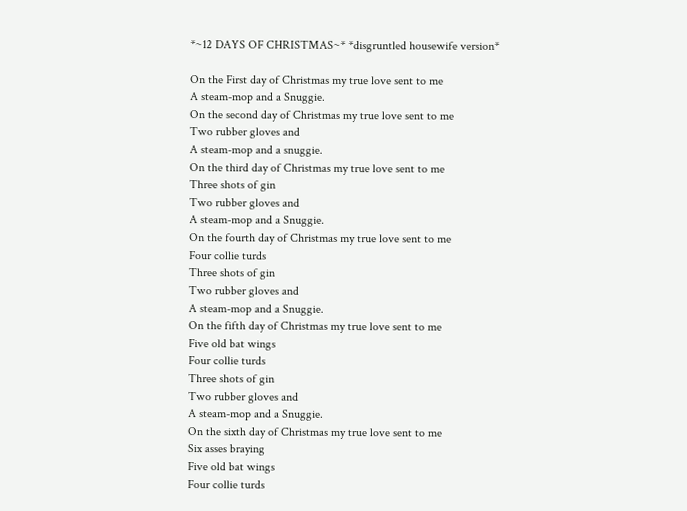*~12 DAYS OF CHRISTMAS~* *disgruntled housewife version*

On the First day of Christmas my true love sent to me
A steam-mop and a Snuggie.
On the second day of Christmas my true love sent to me
Two rubber gloves and
A steam-mop and a snuggie.
On the third day of Christmas my true love sent to me
Three shots of gin
Two rubber gloves and
A steam-mop and a Snuggie.
On the fourth day of Christmas my true love sent to me
Four collie turds
Three shots of gin
Two rubber gloves and
A steam-mop and a Snuggie.
On the fifth day of Christmas my true love sent to me
Five old bat wings
Four collie turds
Three shots of gin
Two rubber gloves and
A steam-mop and a Snuggie.
On the sixth day of Christmas my true love sent to me
Six asses braying
Five old bat wings
Four collie turds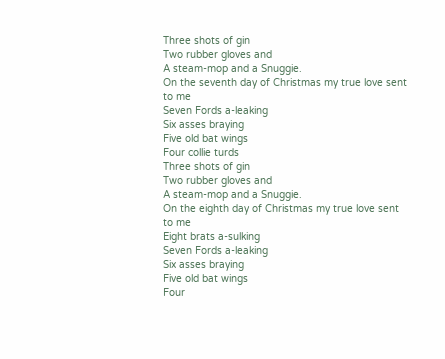Three shots of gin
Two rubber gloves and
A steam-mop and a Snuggie.
On the seventh day of Christmas my true love sent to me
Seven Fords a-leaking
Six asses braying
Five old bat wings
Four collie turds
Three shots of gin
Two rubber gloves and
A steam-mop and a Snuggie.
On the eighth day of Christmas my true love sent to me
Eight brats a-sulking
Seven Fords a-leaking
Six asses braying
Five old bat wings
Four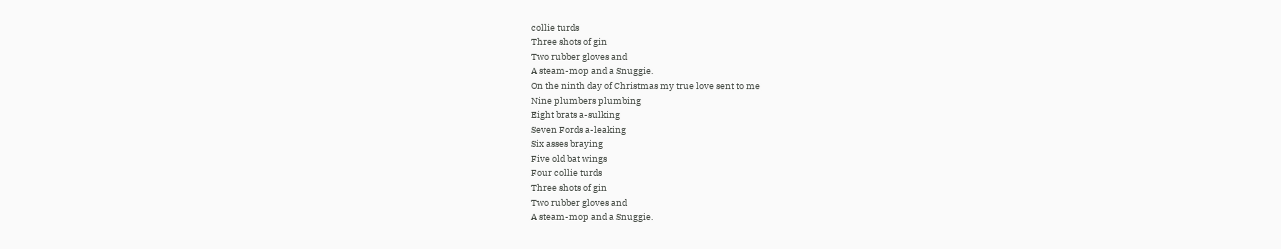collie turds
Three shots of gin
Two rubber gloves and
A steam-mop and a Snuggie.
On the ninth day of Christmas my true love sent to me
Nine plumbers plumbing
Eight brats a-sulking
Seven Fords a-leaking
Six asses braying
Five old bat wings
Four collie turds
Three shots of gin
Two rubber gloves and
A steam-mop and a Snuggie.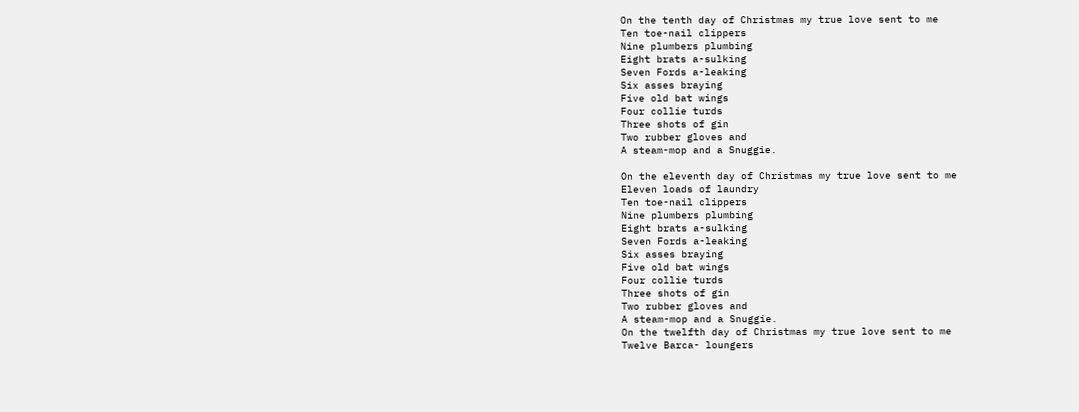On the tenth day of Christmas my true love sent to me
Ten toe-nail clippers
Nine plumbers plumbing
Eight brats a-sulking
Seven Fords a-leaking
Six asses braying
Five old bat wings
Four collie turds
Three shots of gin
Two rubber gloves and
A steam-mop and a Snuggie.

On the eleventh day of Christmas my true love sent to me
Eleven loads of laundry
Ten toe-nail clippers
Nine plumbers plumbing
Eight brats a-sulking
Seven Fords a-leaking
Six asses braying
Five old bat wings
Four collie turds
Three shots of gin
Two rubber gloves and
A steam-mop and a Snuggie.
On the twelfth day of Christmas my true love sent to me
Twelve Barca- loungers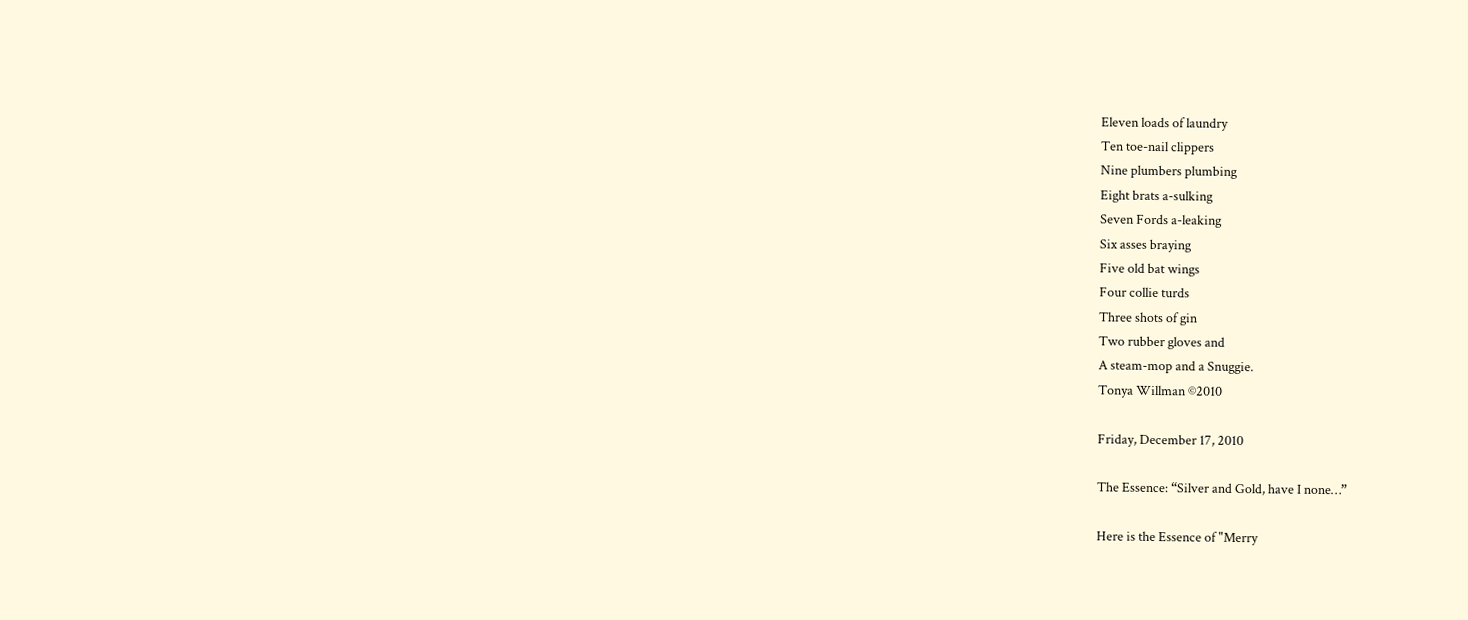Eleven loads of laundry
Ten toe-nail clippers
Nine plumbers plumbing
Eight brats a-sulking
Seven Fords a-leaking
Six asses braying
Five old bat wings
Four collie turds
Three shots of gin
Two rubber gloves and
A steam-mop and a Snuggie.
Tonya Willman ©2010

Friday, December 17, 2010

The Essence: “Silver and Gold, have I none…”

Here is the Essence of "Merry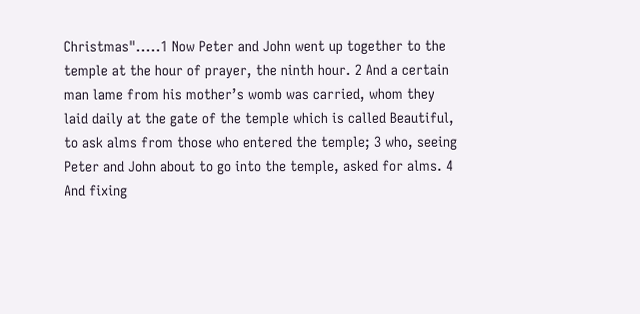Christmas".....1 Now Peter and John went up together to the temple at the hour of prayer, the ninth hour. 2 And a certain man lame from his mother’s womb was carried, whom they laid daily at the gate of the temple which is called Beautiful, to ask alms from those who entered the temple; 3 who, seeing Peter and John about to go into the temple, asked for alms. 4 And fixing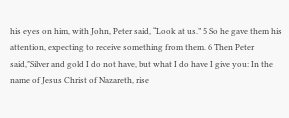his eyes on him, with John, Peter said, “Look at us.” 5 So he gave them his attention, expecting to receive something from them. 6 Then Peter said,"Silver and gold I do not have, but what I do have I give you: In the name of Jesus Christ of Nazareth, rise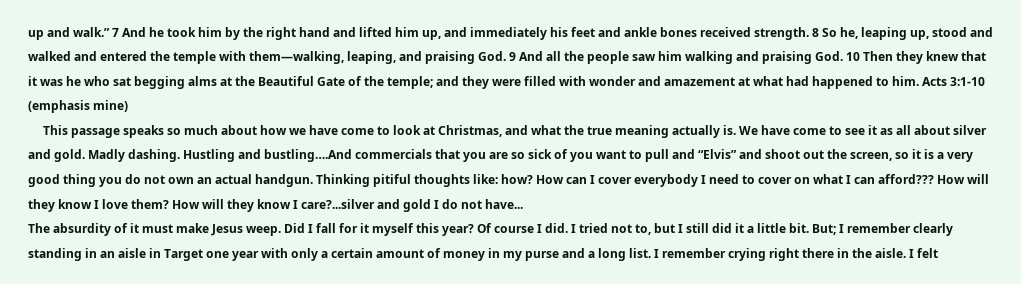up and walk.” 7 And he took him by the right hand and lifted him up, and immediately his feet and ankle bones received strength. 8 So he, leaping up, stood and walked and entered the temple with them—walking, leaping, and praising God. 9 And all the people saw him walking and praising God. 10 Then they knew that it was he who sat begging alms at the Beautiful Gate of the temple; and they were filled with wonder and amazement at what had happened to him. Acts 3:1-10 (emphasis mine)
     This passage speaks so much about how we have come to look at Christmas, and what the true meaning actually is. We have come to see it as all about silver and gold. Madly dashing. Hustling and bustling….And commercials that you are so sick of you want to pull and “Elvis” and shoot out the screen, so it is a very good thing you do not own an actual handgun. Thinking pitiful thoughts like: how? How can I cover everybody I need to cover on what I can afford??? How will they know I love them? How will they know I care?...silver and gold I do not have...
The absurdity of it must make Jesus weep. Did I fall for it myself this year? Of course I did. I tried not to, but I still did it a little bit. But; I remember clearly standing in an aisle in Target one year with only a certain amount of money in my purse and a long list. I remember crying right there in the aisle. I felt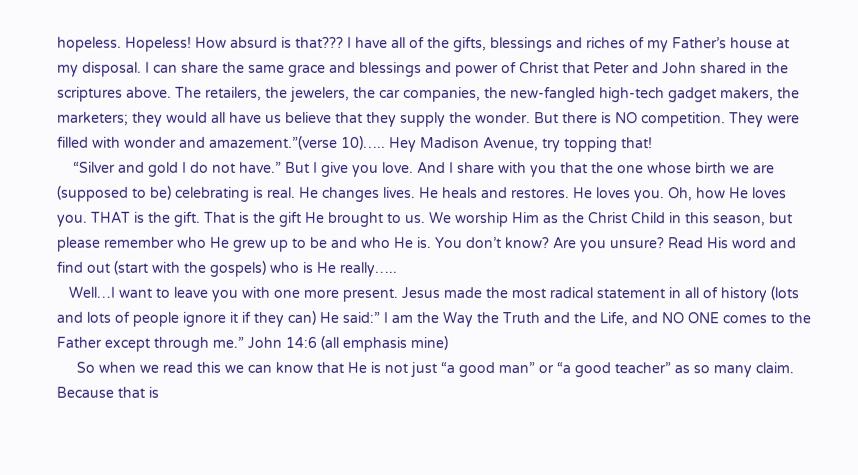hopeless. Hopeless! How absurd is that??? I have all of the gifts, blessings and riches of my Father’s house at my disposal. I can share the same grace and blessings and power of Christ that Peter and John shared in the scriptures above. The retailers, the jewelers, the car companies, the new-fangled high-tech gadget makers, the marketers; they would all have us believe that they supply the wonder. But there is NO competition. They were filled with wonder and amazement.”(verse 10)….. Hey Madison Avenue, try topping that!
    “Silver and gold I do not have.” But I give you love. And I share with you that the one whose birth we are (supposed to be) celebrating is real. He changes lives. He heals and restores. He loves you. Oh, how He loves you. THAT is the gift. That is the gift He brought to us. We worship Him as the Christ Child in this season, but please remember who He grew up to be and who He is. You don’t know? Are you unsure? Read His word and find out (start with the gospels) who is He really…..
   Well…I want to leave you with one more present. Jesus made the most radical statement in all of history (lots and lots of people ignore it if they can) He said:” I am the Way the Truth and the Life, and NO ONE comes to the Father except through me.” John 14:6 (all emphasis mine)
     So when we read this we can know that He is not just “a good man” or “a good teacher” as so many claim. Because that is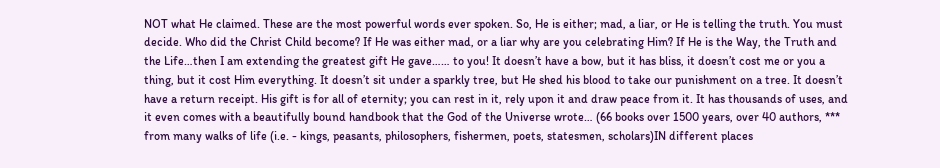NOT what He claimed. These are the most powerful words ever spoken. So, He is either; mad, a liar, or He is telling the truth. You must decide. Who did the Christ Child become? If He was either mad, or a liar why are you celebrating Him? If He is the Way, the Truth and the Life…then I am extending the greatest gift He gave…… to you! It doesn’t have a bow, but it has bliss, it doesn’t cost me or you a thing, but it cost Him everything. It doesn’t sit under a sparkly tree, but He shed his blood to take our punishment on a tree. It doesn’t have a return receipt. His gift is for all of eternity; you can rest in it, rely upon it and draw peace from it. It has thousands of uses, and it even comes with a beautifully bound handbook that the God of the Universe wrote… (66 books over 1500 years, over 40 authors, *** from many walks of life (i.e. - kings, peasants, philosophers, fishermen, poets, statesmen, scholars)IN different places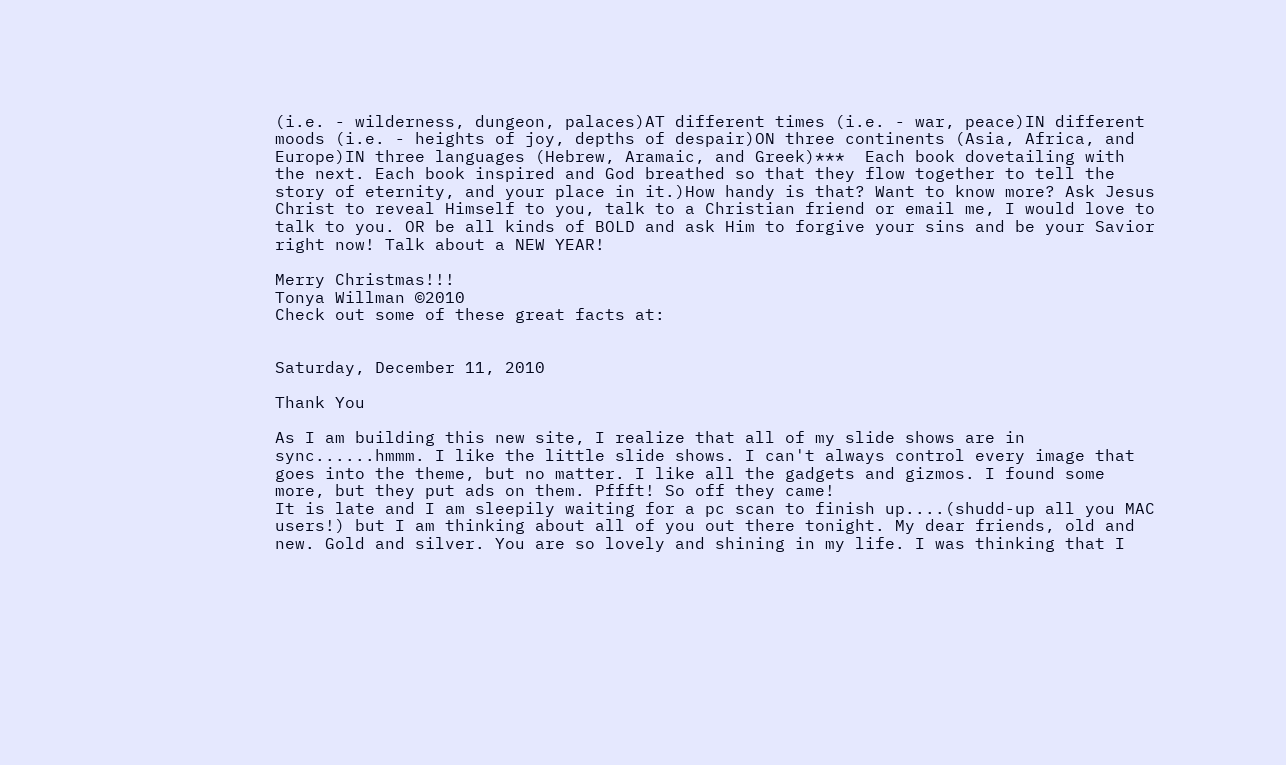(i.e. - wilderness, dungeon, palaces)AT different times (i.e. - war, peace)IN different moods (i.e. - heights of joy, depths of despair)ON three continents (Asia, Africa, and Europe)IN three languages (Hebrew, Aramaic, and Greek)***  Each book dovetailing with the next. Each book inspired and God breathed so that they flow together to tell the story of eternity, and your place in it.)How handy is that? Want to know more? Ask Jesus Christ to reveal Himself to you, talk to a Christian friend or email me, I would love to talk to you. OR be all kinds of BOLD and ask Him to forgive your sins and be your Savior right now! Talk about a NEW YEAR!

Merry Christmas!!!
Tonya Willman ©2010
Check out some of these great facts at:


Saturday, December 11, 2010

Thank You

As I am building this new site, I realize that all of my slide shows are in sync......hmmm. I like the little slide shows. I can't always control every image that goes into the theme, but no matter. I like all the gadgets and gizmos. I found some more, but they put ads on them. Pffft! So off they came!
It is late and I am sleepily waiting for a pc scan to finish up....(shudd-up all you MAC users!) but I am thinking about all of you out there tonight. My dear friends, old and new. Gold and silver. You are so lovely and shining in my life. I was thinking that I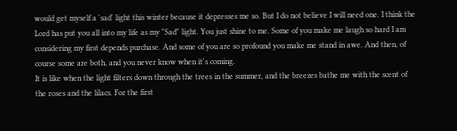would get myself a 'sad' light this winter because it depresses me so. But I do not believe I will need one. I think the Lord has put you all into my life as my "Sad" light. You just shine to me. Some of you make me laugh so hard I am considering my first depends purchase. And some of you are so profound you make me stand in awe. And then, of course some are both, and you never know when it's coming.
It is like when the light filters down through the trees in the summer, and the breezes bathe me with the scent of the roses and the lilacs. For the first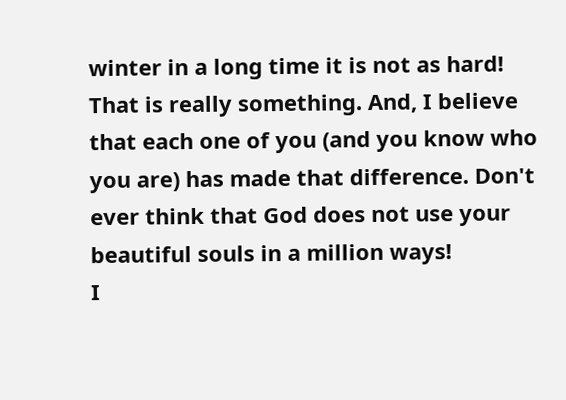winter in a long time it is not as hard! That is really something. And, I believe that each one of you (and you know who you are) has made that difference. Don't ever think that God does not use your beautiful souls in a million ways!
I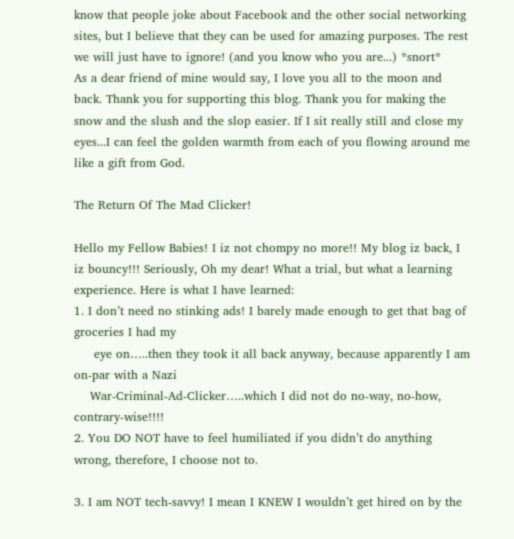know that people joke about Facebook and the other social networking sites, but I believe that they can be used for amazing purposes. The rest we will just have to ignore! (and you know who you are...) *snort*
As a dear friend of mine would say, I love you all to the moon and back. Thank you for supporting this blog. Thank you for making the snow and the slush and the slop easier. If I sit really still and close my eyes...I can feel the golden warmth from each of you flowing around me like a gift from God.

The Return Of The Mad Clicker!

Hello my Fellow Babies! I iz not chompy no more!! My blog iz back, I iz bouncy!!! Seriously, Oh my dear! What a trial, but what a learning experience. Here is what I have learned:
1. I don’t need no stinking ads! I barely made enough to get that bag of groceries I had my
     eye on…..then they took it all back anyway, because apparently I am on-par with a Nazi
    War-Criminal-Ad-Clicker…..which I did not do no-way, no-how, contrary-wise!!!!
2. You DO NOT have to feel humiliated if you didn’t do anything wrong, therefore, I choose not to.

3. I am NOT tech-savvy! I mean I KNEW I wouldn’t get hired on by the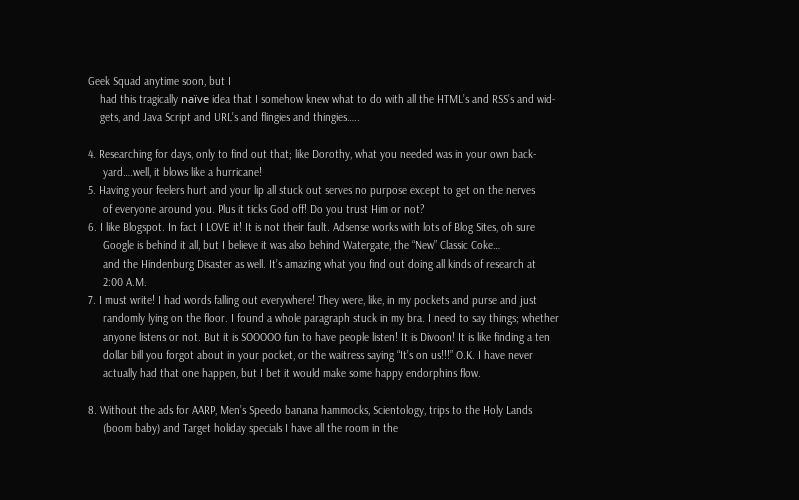Geek Squad anytime soon, but I
    had this tragically naïve idea that I somehow knew what to do with all the HTML’s and RSS’s and wid-
    gets, and Java Script and URL’s and flingies and thingies…..

4. Researching for days, only to find out that; like Dorothy, what you needed was in your own back-
     yard….well, it blows like a hurricane!
5. Having your feelers hurt and your lip all stuck out serves no purpose except to get on the nerves
     of everyone around you. Plus it ticks God off! Do you trust Him or not?
6. I like Blogspot. In fact I LOVE it! It is not their fault. Adsense works with lots of Blog Sites, oh sure
     Google is behind it all, but I believe it was also behind Watergate, the “New” Classic Coke…
     and the Hindenburg Disaster as well. It’s amazing what you find out doing all kinds of research at
     2:00 A.M.
7. I must write! I had words falling out everywhere! They were, like, in my pockets and purse and just
     randomly lying on the floor. I found a whole paragraph stuck in my bra. I need to say things; whether
     anyone listens or not. But it is SOOOOO fun to have people listen! It is Divoon! It is like finding a ten
     dollar bill you forgot about in your pocket, or the waitress saying “It’s on us!!!” O.K. I have never
     actually had that one happen, but I bet it would make some happy endorphins flow.

8. Without the ads for AARP, Men’s Speedo banana hammocks, Scientology, trips to the Holy Lands
     (boom baby) and Target holiday specials I have all the room in the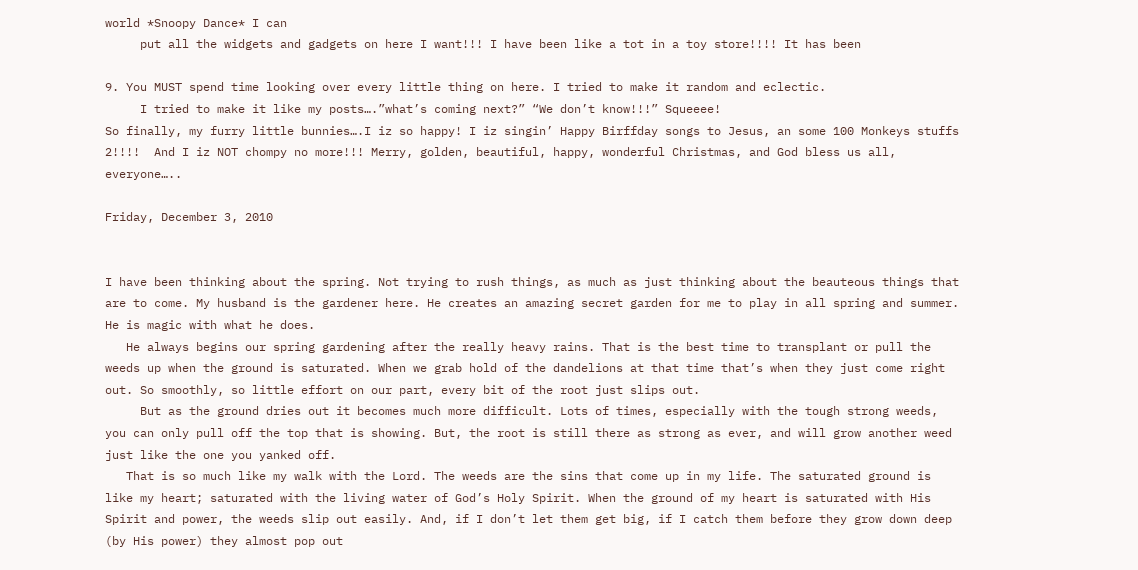world *Snoopy Dance* I can
     put all the widgets and gadgets on here I want!!! I have been like a tot in a toy store!!!! It has been

9. You MUST spend time looking over every little thing on here. I tried to make it random and eclectic.
     I tried to make it like my posts….”what’s coming next?” “We don’t know!!!” Squeeee!
So finally, my furry little bunnies….I iz so happy! I iz singin’ Happy Birffday songs to Jesus, an some 100 Monkeys stuffs 2!!!!  And I iz NOT chompy no more!!! Merry, golden, beautiful, happy, wonderful Christmas, and God bless us all, everyone…..

Friday, December 3, 2010


I have been thinking about the spring. Not trying to rush things, as much as just thinking about the beauteous things that are to come. My husband is the gardener here. He creates an amazing secret garden for me to play in all spring and summer. He is magic with what he does.
   He always begins our spring gardening after the really heavy rains. That is the best time to transplant or pull the weeds up when the ground is saturated. When we grab hold of the dandelions at that time that’s when they just come right out. So smoothly, so little effort on our part, every bit of the root just slips out.
     But as the ground dries out it becomes much more difficult. Lots of times, especially with the tough strong weeds, you can only pull off the top that is showing. But, the root is still there as strong as ever, and will grow another weed just like the one you yanked off.
   That is so much like my walk with the Lord. The weeds are the sins that come up in my life. The saturated ground is like my heart; saturated with the living water of God’s Holy Spirit. When the ground of my heart is saturated with His Spirit and power, the weeds slip out easily. And, if I don’t let them get big, if I catch them before they grow down deep (by His power) they almost pop out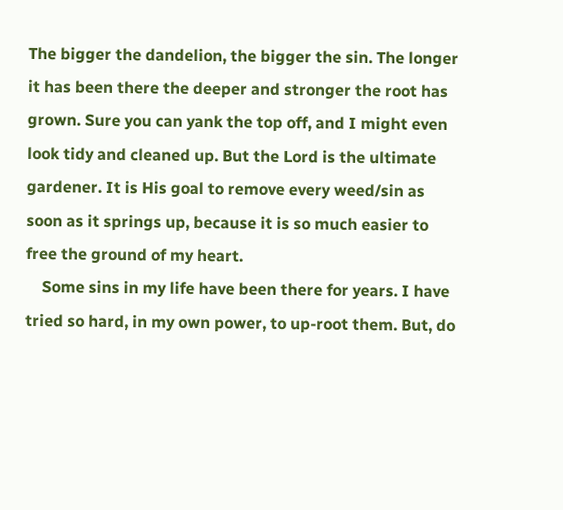The bigger the dandelion, the bigger the sin. The longer it has been there the deeper and stronger the root has grown. Sure you can yank the top off, and I might even look tidy and cleaned up. But the Lord is the ultimate gardener. It is His goal to remove every weed/sin as soon as it springs up, because it is so much easier to free the ground of my heart.
    Some sins in my life have been there for years. I have tried so hard, in my own power, to up-root them. But, do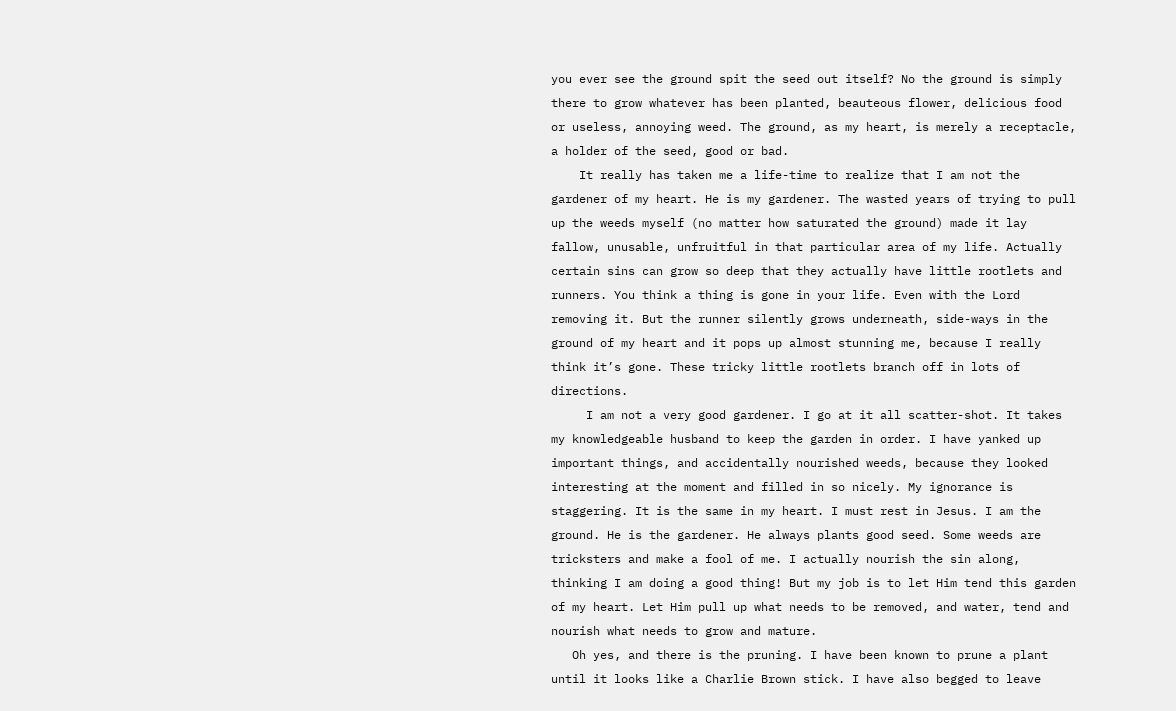you ever see the ground spit the seed out itself? No the ground is simply there to grow whatever has been planted, beauteous flower, delicious food or useless, annoying weed. The ground, as my heart, is merely a receptacle, a holder of the seed, good or bad.
    It really has taken me a life-time to realize that I am not the gardener of my heart. He is my gardener. The wasted years of trying to pull up the weeds myself (no matter how saturated the ground) made it lay fallow, unusable, unfruitful in that particular area of my life. Actually certain sins can grow so deep that they actually have little rootlets and runners. You think a thing is gone in your life. Even with the Lord removing it. But the runner silently grows underneath, side-ways in the ground of my heart and it pops up almost stunning me, because I really think it’s gone. These tricky little rootlets branch off in lots of directions.
     I am not a very good gardener. I go at it all scatter-shot. It takes my knowledgeable husband to keep the garden in order. I have yanked up important things, and accidentally nourished weeds, because they looked interesting at the moment and filled in so nicely. My ignorance is staggering. It is the same in my heart. I must rest in Jesus. I am the ground. He is the gardener. He always plants good seed. Some weeds are tricksters and make a fool of me. I actually nourish the sin along, thinking I am doing a good thing! But my job is to let Him tend this garden of my heart. Let Him pull up what needs to be removed, and water, tend and nourish what needs to grow and mature.
   Oh yes, and there is the pruning. I have been known to prune a plant until it looks like a Charlie Brown stick. I have also begged to leave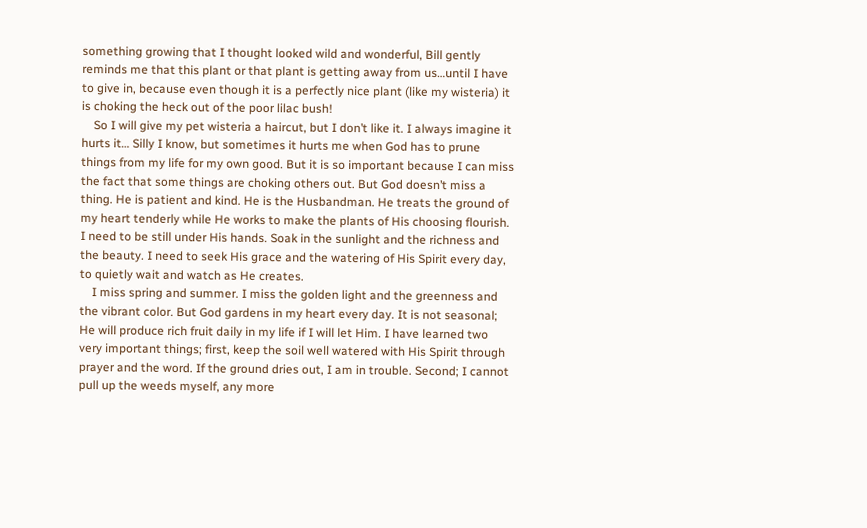something growing that I thought looked wild and wonderful, Bill gently reminds me that this plant or that plant is getting away from us…until I have to give in, because even though it is a perfectly nice plant (like my wisteria) it is choking the heck out of the poor lilac bush!
    So I will give my pet wisteria a haircut, but I don’t like it. I always imagine it hurts it… Silly I know, but sometimes it hurts me when God has to prune things from my life for my own good. But it is so important because I can miss the fact that some things are choking others out. But God doesn’t miss a thing. He is patient and kind. He is the Husbandman. He treats the ground of my heart tenderly while He works to make the plants of His choosing flourish. I need to be still under His hands. Soak in the sunlight and the richness and the beauty. I need to seek His grace and the watering of His Spirit every day, to quietly wait and watch as He creates.
    I miss spring and summer. I miss the golden light and the greenness and the vibrant color. But God gardens in my heart every day. It is not seasonal; He will produce rich fruit daily in my life if I will let Him. I have learned two very important things; first, keep the soil well watered with His Spirit through prayer and the word. If the ground dries out, I am in trouble. Second; I cannot pull up the weeds myself, any more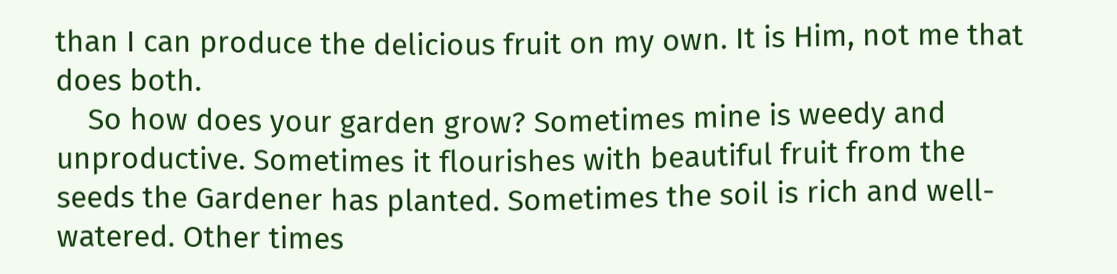than I can produce the delicious fruit on my own. It is Him, not me that does both.
    So how does your garden grow? Sometimes mine is weedy and unproductive. Sometimes it flourishes with beautiful fruit from the seeds the Gardener has planted. Sometimes the soil is rich and well-watered. Other times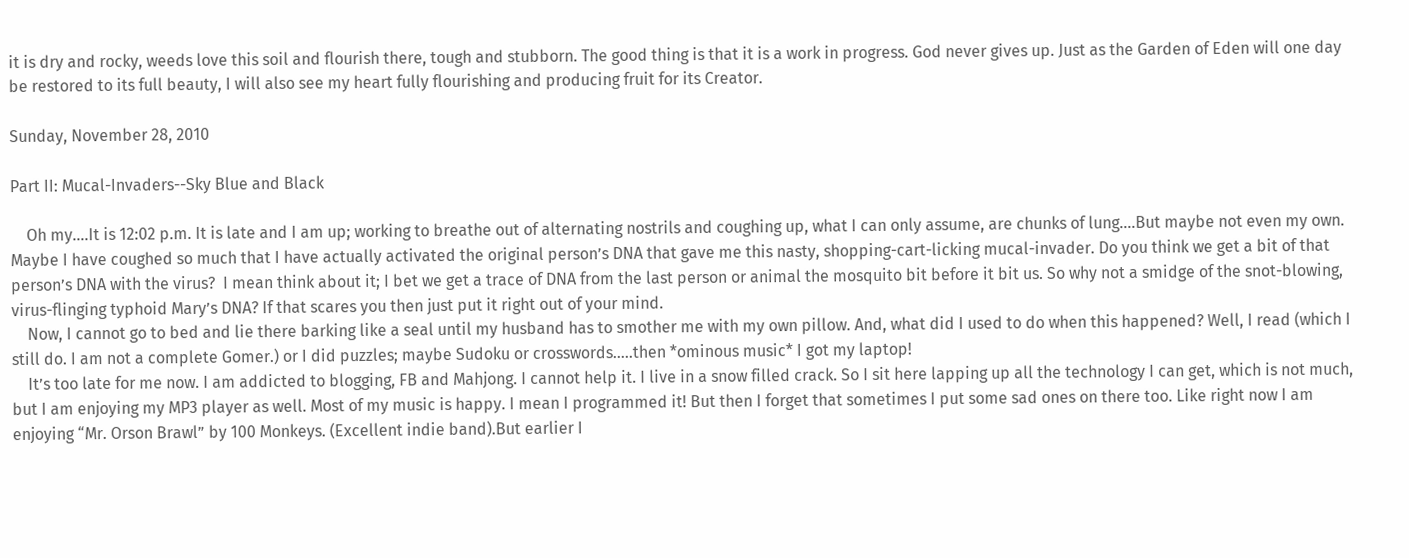it is dry and rocky, weeds love this soil and flourish there, tough and stubborn. The good thing is that it is a work in progress. God never gives up. Just as the Garden of Eden will one day be restored to its full beauty, I will also see my heart fully flourishing and producing fruit for its Creator.

Sunday, November 28, 2010

Part II: Mucal-Invaders--Sky Blue and Black

    Oh my….It is 12:02 p.m. It is late and I am up; working to breathe out of alternating nostrils and coughing up, what I can only assume, are chunks of lung….But maybe not even my own. Maybe I have coughed so much that I have actually activated the original person’s DNA that gave me this nasty, shopping-cart-licking mucal-invader. Do you think we get a bit of that person’s DNA with the virus?  I mean think about it; I bet we get a trace of DNA from the last person or animal the mosquito bit before it bit us. So why not a smidge of the snot-blowing, virus-flinging typhoid Mary’s DNA? If that scares you then just put it right out of your mind.
    Now, I cannot go to bed and lie there barking like a seal until my husband has to smother me with my own pillow. And, what did I used to do when this happened? Well, I read (which I still do. I am not a complete Gomer.) or I did puzzles; maybe Sudoku or crosswords…..then *ominous music* I got my laptop!
    It’s too late for me now. I am addicted to blogging, FB and Mahjong. I cannot help it. I live in a snow filled crack. So I sit here lapping up all the technology I can get, which is not much, but I am enjoying my MP3 player as well. Most of my music is happy. I mean I programmed it! But then I forget that sometimes I put some sad ones on there too. Like right now I am enjoying “Mr. Orson Brawl” by 100 Monkeys. (Excellent indie band).But earlier I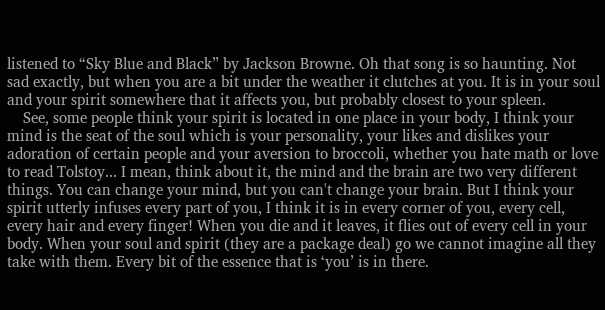listened to “Sky Blue and Black” by Jackson Browne. Oh that song is so haunting. Not sad exactly, but when you are a bit under the weather it clutches at you. It is in your soul and your spirit somewhere that it affects you, but probably closest to your spleen.
    See, some people think your spirit is located in one place in your body, I think your mind is the seat of the soul which is your personality, your likes and dislikes your adoration of certain people and your aversion to broccoli, whether you hate math or love to read Tolstoy... I mean, think about it, the mind and the brain are two very different things. You can change your mind, but you can't change your brain. But I think your spirit utterly infuses every part of you, I think it is in every corner of you, every cell, every hair and every finger! When you die and it leaves, it flies out of every cell in your body. When your soul and spirit (they are a package deal) go we cannot imagine all they take with them. Every bit of the essence that is ‘you’ is in there.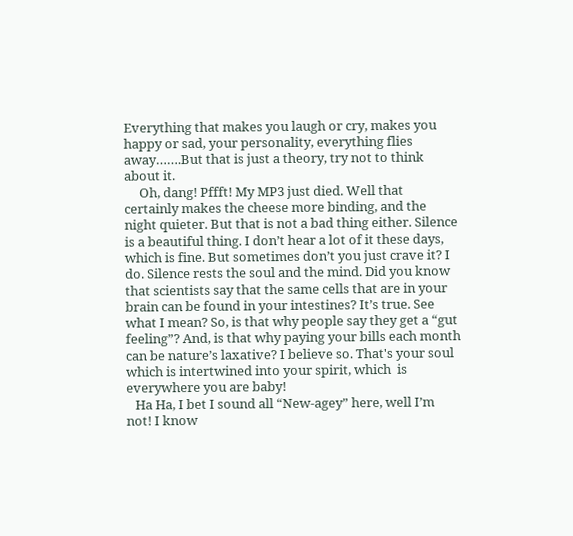Everything that makes you laugh or cry, makes you happy or sad, your personality, everything flies away…….But that is just a theory, try not to think about it.
     Oh, dang! Pffft! My MP3 just died. Well that certainly makes the cheese more binding, and the night quieter. But that is not a bad thing either. Silence is a beautiful thing. I don’t hear a lot of it these days, which is fine. But sometimes don’t you just crave it? I do. Silence rests the soul and the mind. Did you know that scientists say that the same cells that are in your brain can be found in your intestines? It’s true. See what I mean? So, is that why people say they get a “gut feeling”? And, is that why paying your bills each month can be nature’s laxative? I believe so. That's your soul which is intertwined into your spirit, which  is everywhere you are baby!
   Ha Ha, I bet I sound all “New-agey” here, well I’m not! I know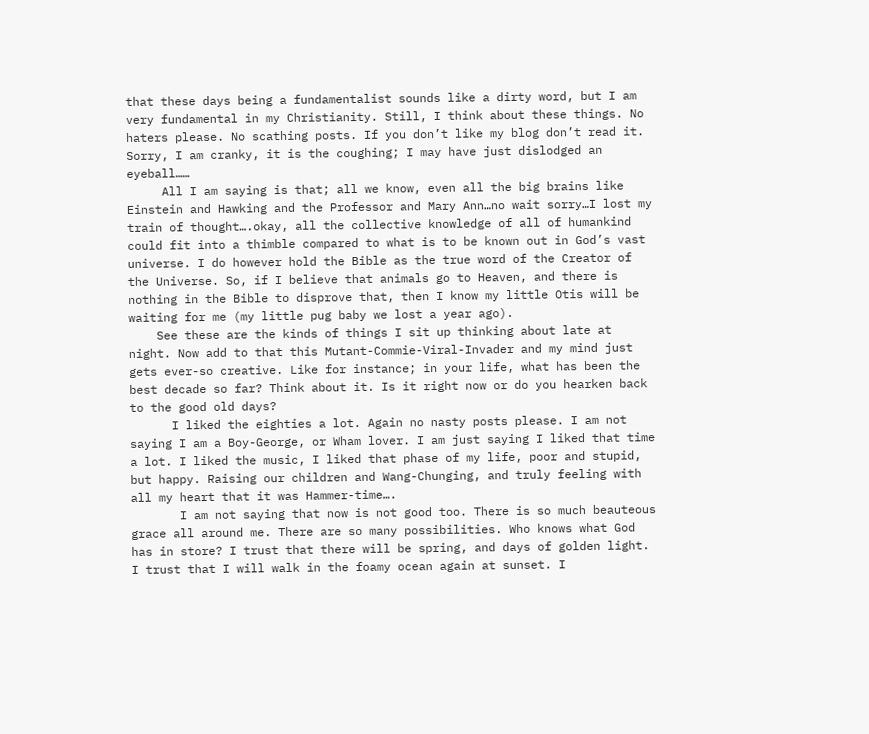that these days being a fundamentalist sounds like a dirty word, but I am very fundamental in my Christianity. Still, I think about these things. No haters please. No scathing posts. If you don’t like my blog don’t read it. Sorry, I am cranky, it is the coughing; I may have just dislodged an eyeball……
     All I am saying is that; all we know, even all the big brains like Einstein and Hawking and the Professor and Mary Ann…no wait sorry…I lost my train of thought….okay, all the collective knowledge of all of humankind could fit into a thimble compared to what is to be known out in God’s vast universe. I do however hold the Bible as the true word of the Creator of the Universe. So, if I believe that animals go to Heaven, and there is nothing in the Bible to disprove that, then I know my little Otis will be waiting for me (my little pug baby we lost a year ago).
    See these are the kinds of things I sit up thinking about late at night. Now add to that this Mutant-Commie-Viral-Invader and my mind just gets ever-so creative. Like for instance; in your life, what has been the best decade so far? Think about it. Is it right now or do you hearken back to the good old days?
      I liked the eighties a lot. Again no nasty posts please. I am not saying I am a Boy-George, or Wham lover. I am just saying I liked that time a lot. I liked the music, I liked that phase of my life, poor and stupid, but happy. Raising our children and Wang-Chunging, and truly feeling with all my heart that it was Hammer-time….
       I am not saying that now is not good too. There is so much beauteous grace all around me. There are so many possibilities. Who knows what God has in store? I trust that there will be spring, and days of golden light. I trust that I will walk in the foamy ocean again at sunset. I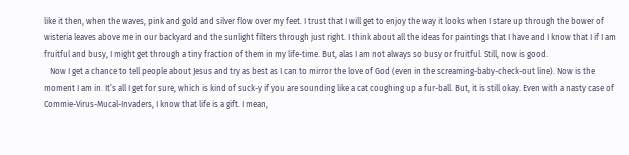like it then, when the waves, pink and gold and silver flow over my feet. I trust that I will get to enjoy the way it looks when I stare up through the bower of wisteria leaves above me in our backyard and the sunlight filters through just right. I think about all the ideas for paintings that I have and I know that I if I am fruitful and busy, I might get through a tiny fraction of them in my life-time. But, alas I am not always so busy or fruitful. Still, now is good.
   Now I get a chance to tell people about Jesus and try as best as I can to mirror the love of God (even in the screaming-baby-check-out line). Now is the moment I am in. It’s all I get for sure, which is kind of suck-y if you are sounding like a cat coughing up a fur-ball. But, it is still okay. Even with a nasty case of Commie-Virus-Mucal-Invaders, I know that life is a gift. I mean,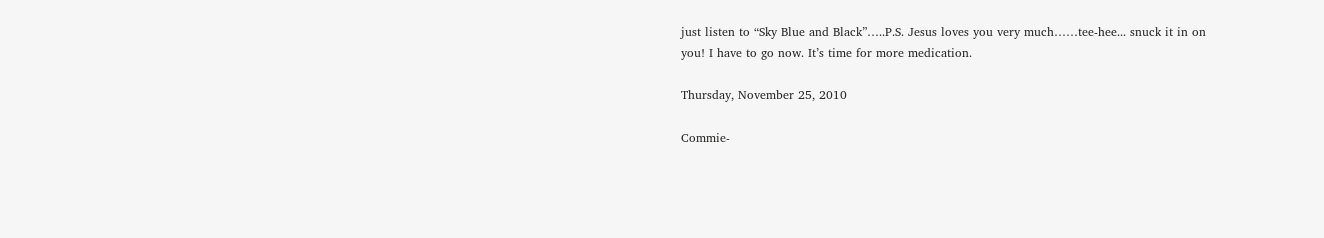just listen to “Sky Blue and Black”…..P.S. Jesus loves you very much……tee-hee... snuck it in on you! I have to go now. It’s time for more medication.

Thursday, November 25, 2010

Commie-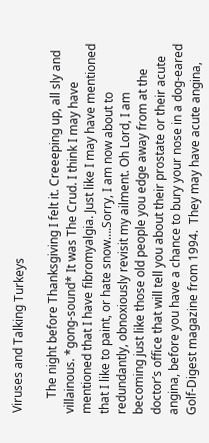Viruses and Talking Turkeys

     The night before Thanksgiving I felt it. Creeeping up, all sly and villainous. *gong-sound* It was The Crud. I think I may have mentioned that I have fibromyalgia. Just like I may have mentioned that I like to paint, or hate snow….Sorry, I am now about to redundantly, obnoxiously revisit my ailment. Oh Lord, I am becoming just like those old people you edge away from at the doctor’s office that will tell you about their prostate or their acute angina, before you have a chance to bury your nose in a dog-eared Golf-Digest magazine from 1994.  They may have acute angina,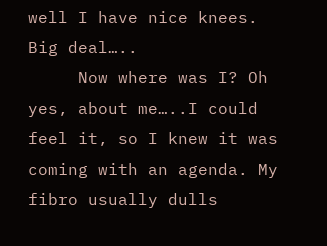well I have nice knees. Big deal…..
     Now where was I? Oh yes, about me…..I could feel it, so I knew it was coming with an agenda. My fibro usually dulls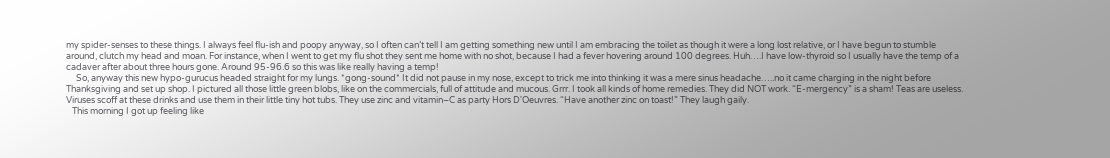my spider-senses to these things. I always feel flu-ish and poopy anyway, so I often can’t tell I am getting something new until I am embracing the toilet as though it were a long lost relative, or I have begun to stumble around, clutch my head and moan. For instance, when I went to get my flu shot they sent me home with no shot, because I had a fever hovering around 100 degrees. Huh….I have low-thyroid so I usually have the temp of a cadaver after about three hours gone. Around 95-96.6 so this was like really having a temp!
     So, anyway this new hypo-gurucus headed straight for my lungs. *gong-sound* It did not pause in my nose, except to trick me into thinking it was a mere sinus headache…..no it came charging in the night before Thanksgiving and set up shop. I pictured all those little green blobs, like on the commercials, full of attitude and mucous. Grrr. I took all kinds of home remedies. They did NOT work. “E-mergency” is a sham! Teas are useless. Viruses scoff at these drinks and use them in their little tiny hot tubs. They use zinc and vitamin–C as party Hors D'Oeuvres. “Have another zinc on toast!” They laugh gaily.
   This morning I got up feeling like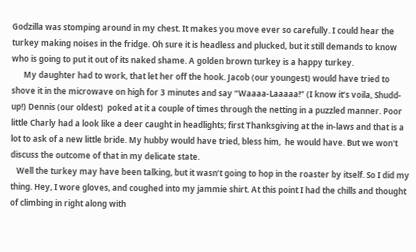Godzilla was stomping around in my chest. It makes you move ever so carefully. I could hear the turkey making noises in the fridge. Oh sure it is headless and plucked, but it still demands to know who is going to put it out of its naked shame. A golden brown turkey is a happy turkey.
      My daughter had to work, that let her off the hook. Jacob (our youngest) would have tried to shove it in the microwave on high for 3 minutes and say “Waaaa-Laaaaa!” (I know it’s voila, Shudd-up!) Dennis (our oldest)  poked at it a couple of times through the netting in a puzzled manner. Poor little Charly had a look like a deer caught in headlights; first Thanksgiving at the in-laws and that is a lot to ask of a new little bride. My hubby would have tried, bless him,  he would have. But we won't discuss the outcome of that in my delicate state.
   Well the turkey may have been talking, but it wasn’t going to hop in the roaster by itself. So I did my thing. Hey, I wore gloves, and coughed into my jammie shirt. At this point I had the chills and thought of climbing in right along with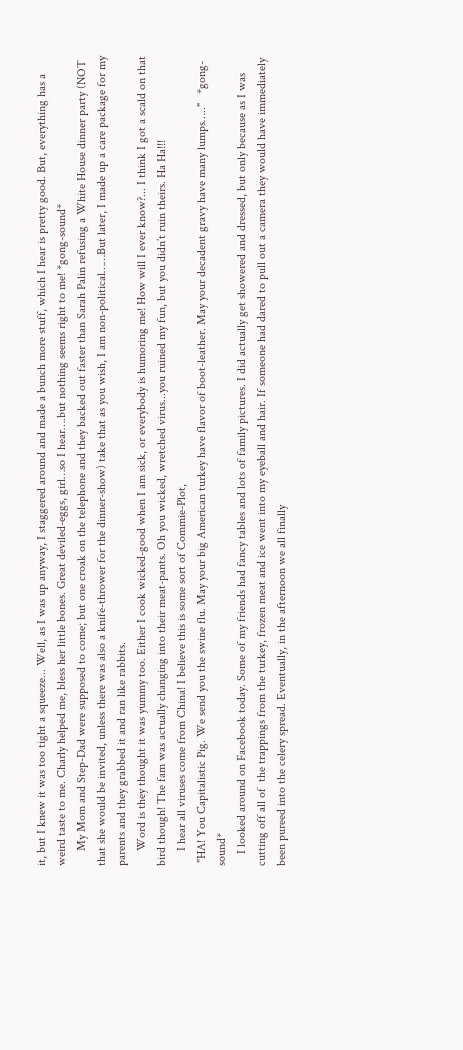it, but I knew it was too tight a squeeze... Well, as I was up anyway, I staggered around and made a bunch more stuff, which I hear is pretty good. But, everything has a weird taste to me. Charly helped me, bless her little bones. Great deviled-eggs, girl…so I hear….but nothing seems right to me! *gong-sound*
     My Mom and Step-Dad were supposed to come; but one croak on the telephone and they backed out faster than Sarah Palin refusing a White House dinner party (NOT that she would be invited, unless there was also a knife-thrower for the dinner-show) take that as you wish, I am non-political……But later, I made up a care package for my parents and they grabbed it and ran like rabbits.
     Word is they thought it was yummy too. Either I cook wicked-good when I am sick, or everybody is humoring me! How will I ever know?... I think I got a scald on that bird though! The fam was actually changing into their meat-pants. Oh you wicked, wretched virus...you ruined my fun, but you didn’t ruin theirs. Ha Ha!!!
     I hear all viruses come from China! I believe this is some sort of Commie-Plot,
 "HA! You Capitalistic Pig. We send you the swine flu. May your big American turkey have flavor of boot-leather. May your decadent gravy have many lumps….."   *gong-sound*
    I looked around on Facebook today. Some of my friends had fancy tables and lots of family pictures. I did actually get showered and dressed, but only because as I was cutting off all of  the trappings from the turkey, frozen meat and ice went into my eyeball and hair. If someone had dared to pull out a camera they would have immediately been pureed into the celery spread. Eventually, in the afternoon we all finally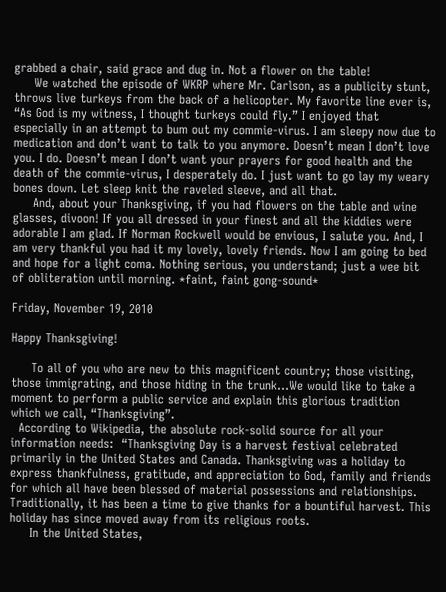grabbed a chair, said grace and dug in. Not a flower on the table!
     We watched the episode of WKRP where Mr. Carlson, as a publicity stunt, throws live turkeys from the back of a helicopter. My favorite line ever is, “As God is my witness, I thought turkeys could fly.” I enjoyed that especially in an attempt to bum out my commie-virus. I am sleepy now due to medication and don’t want to talk to you anymore. Doesn’t mean I don’t love you. I do. Doesn’t mean I don’t want your prayers for good health and the death of the commie-virus, I desperately do. I just want to go lay my weary bones down. Let sleep knit the raveled sleeve, and all that.
     And, about your Thanksgiving, if you had flowers on the table and wine glasses, divoon! If you all dressed in your finest and all the kiddies were adorable I am glad. If Norman Rockwell would be envious, I salute you. And, I am very thankful you had it my lovely, lovely friends. Now I am going to bed and hope for a light coma. Nothing serious, you understand; just a wee bit of obliteration until morning. *faint, faint gong-sound*

Friday, November 19, 2010

Happy Thanksgiving!

     To all of you who are new to this magnificent country; those visiting, those immigrating, and those hiding in the trunk…We would like to take a moment to perform a public service and explain this glorious tradition which we call, “Thanksgiving”.
  According to Wikipedia, the absolute rock-solid source for all your information needs:  “Thanksgiving Day is a harvest festival celebrated primarily in the United States and Canada. Thanksgiving was a holiday to express thankfulness, gratitude, and appreciation to God, family and friends for which all have been blessed of material possessions and relationships. Traditionally, it has been a time to give thanks for a bountiful harvest. This holiday has since moved away from its religious roots.
     In the United States,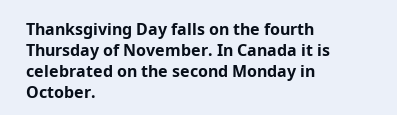Thanksgiving Day falls on the fourth Thursday of November. In Canada it is celebrated on the second Monday in October.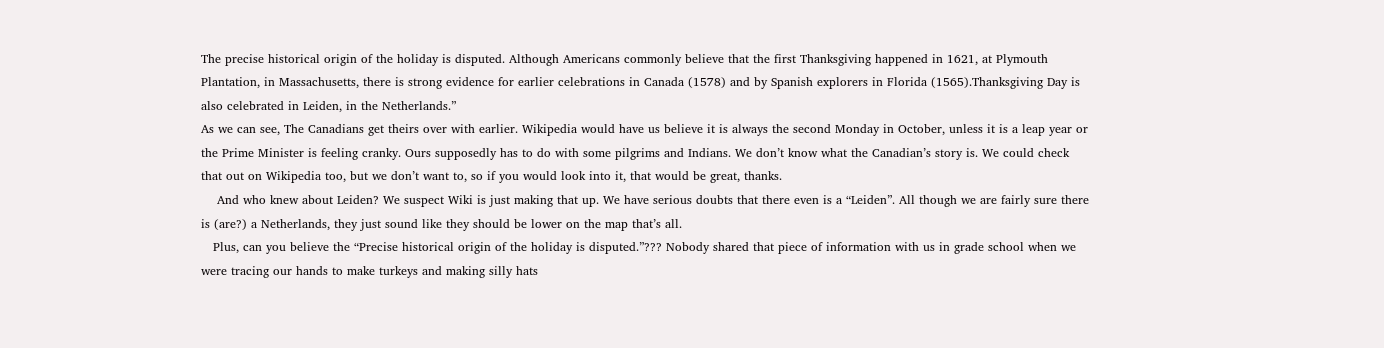The precise historical origin of the holiday is disputed. Although Americans commonly believe that the first Thanksgiving happened in 1621, at Plymouth Plantation, in Massachusetts, there is strong evidence for earlier celebrations in Canada (1578) and by Spanish explorers in Florida (1565).Thanksgiving Day is also celebrated in Leiden, in the Netherlands.”
As we can see, The Canadians get theirs over with earlier. Wikipedia would have us believe it is always the second Monday in October, unless it is a leap year or the Prime Minister is feeling cranky. Ours supposedly has to do with some pilgrims and Indians. We don’t know what the Canadian’s story is. We could check that out on Wikipedia too, but we don’t want to, so if you would look into it, that would be great, thanks.
    And who knew about Leiden? We suspect Wiki is just making that up. We have serious doubts that there even is a “Leiden”. All though we are fairly sure there is (are?) a Netherlands, they just sound like they should be lower on the map that’s all.
   Plus, can you believe the “Precise historical origin of the holiday is disputed.”??? Nobody shared that piece of information with us in grade school when we were tracing our hands to make turkeys and making silly hats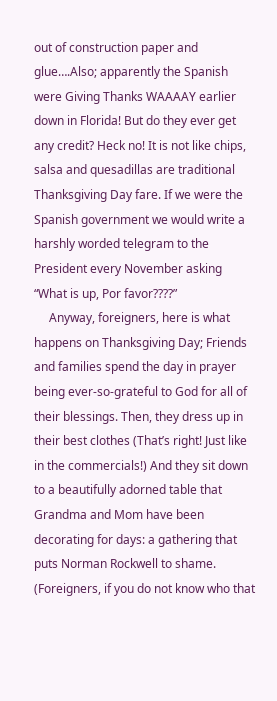out of construction paper and glue….Also; apparently the Spanish were Giving Thanks WAAAAY earlier down in Florida! But do they ever get any credit? Heck no! It is not like chips, salsa and quesadillas are traditional Thanksgiving Day fare. If we were the Spanish government we would write a harshly worded telegram to the President every November asking “What is up, Por favor????”
     Anyway, foreigners, here is what happens on Thanksgiving Day; Friends and families spend the day in prayer being ever-so-grateful to God for all of their blessings. Then, they dress up in their best clothes (That’s right! Just like in the commercials!) And they sit down to a beautifully adorned table that Grandma and Mom have been decorating for days: a gathering that puts Norman Rockwell to shame. (Foreigners, if you do not know who that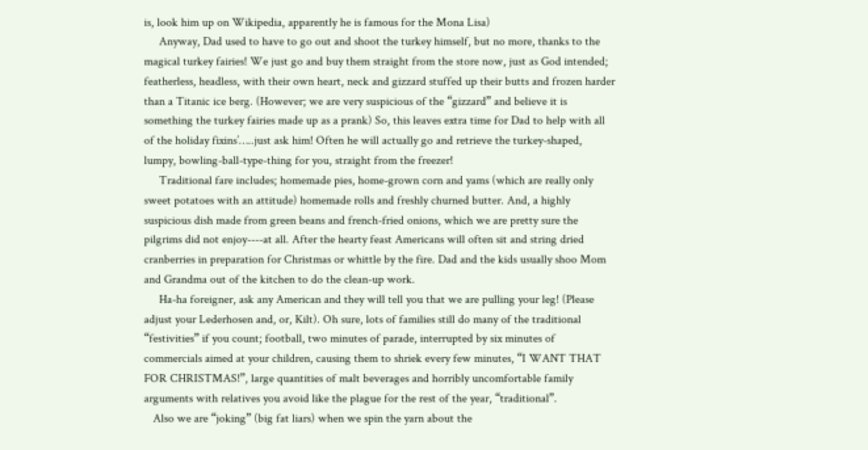is, look him up on Wikipedia, apparently he is famous for the Mona Lisa)
     Anyway, Dad used to have to go out and shoot the turkey himself, but no more, thanks to the magical turkey fairies! We just go and buy them straight from the store now, just as God intended; featherless, headless, with their own heart, neck and gizzard stuffed up their butts and frozen harder than a Titanic ice berg. (However; we are very suspicious of the “gizzard” and believe it is something the turkey fairies made up as a prank) So, this leaves extra time for Dad to help with all of the holiday fixins’…..just ask him! Often he will actually go and retrieve the turkey-shaped, lumpy, bowling-ball-type-thing for you, straight from the freezer!
     Traditional fare includes; homemade pies, home-grown corn and yams (which are really only sweet potatoes with an attitude) homemade rolls and freshly churned butter. And, a highly suspicious dish made from green beans and french-fried onions, which we are pretty sure the pilgrims did not enjoy----at all. After the hearty feast Americans will often sit and string dried cranberries in preparation for Christmas or whittle by the fire. Dad and the kids usually shoo Mom and Grandma out of the kitchen to do the clean-up work.
     Ha-ha foreigner, ask any American and they will tell you that we are pulling your leg! (Please adjust your Lederhosen and, or, Kilt). Oh sure, lots of families still do many of the traditional “festivities” if you count; football, two minutes of parade, interrupted by six minutes of commercials aimed at your children, causing them to shriek every few minutes, “I WANT THAT FOR CHRISTMAS!”, large quantities of malt beverages and horribly uncomfortable family arguments with relatives you avoid like the plague for the rest of the year, “traditional”.
   Also we are “joking” (big fat liars) when we spin the yarn about the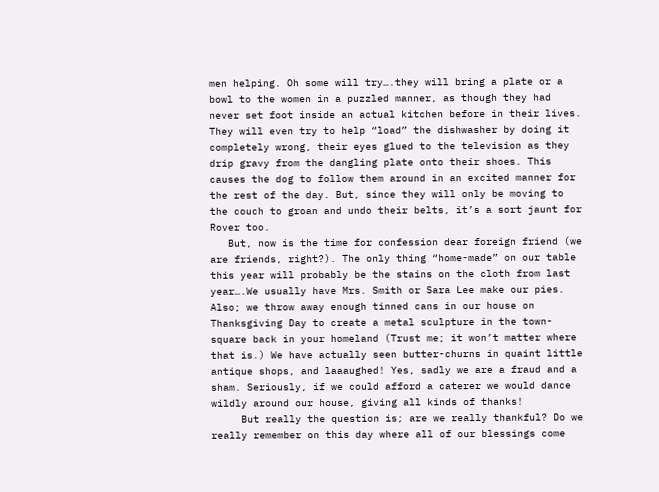men helping. Oh some will try….they will bring a plate or a bowl to the women in a puzzled manner, as though they had never set foot inside an actual kitchen before in their lives. They will even try to help “load” the dishwasher by doing it completely wrong, their eyes glued to the television as they drip gravy from the dangling plate onto their shoes. This causes the dog to follow them around in an excited manner for the rest of the day. But, since they will only be moving to the couch to groan and undo their belts, it’s a sort jaunt for Rover too.
   But, now is the time for confession dear foreign friend (we are friends, right?). The only thing “home-made” on our table this year will probably be the stains on the cloth from last year….We usually have Mrs. Smith or Sara Lee make our pies. Also; we throw away enough tinned cans in our house on Thanksgiving Day to create a metal sculpture in the town-square back in your homeland (Trust me; it won’t matter where that is.) We have actually seen butter-churns in quaint little antique shops, and laaaughed! Yes, sadly we are a fraud and a sham. Seriously, if we could afford a caterer we would dance wildly around our house, giving all kinds of thanks!
     But really the question is; are we really thankful? Do we really remember on this day where all of our blessings come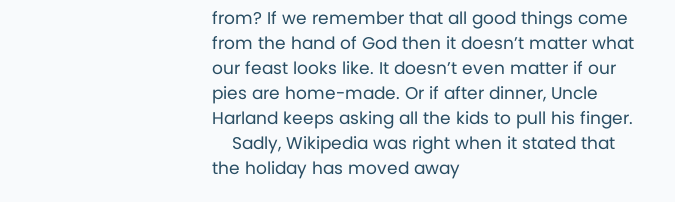from? If we remember that all good things come from the hand of God then it doesn’t matter what our feast looks like. It doesn’t even matter if our pies are home-made. Or if after dinner, Uncle Harland keeps asking all the kids to pull his finger.
    Sadly, Wikipedia was right when it stated that the holiday has moved away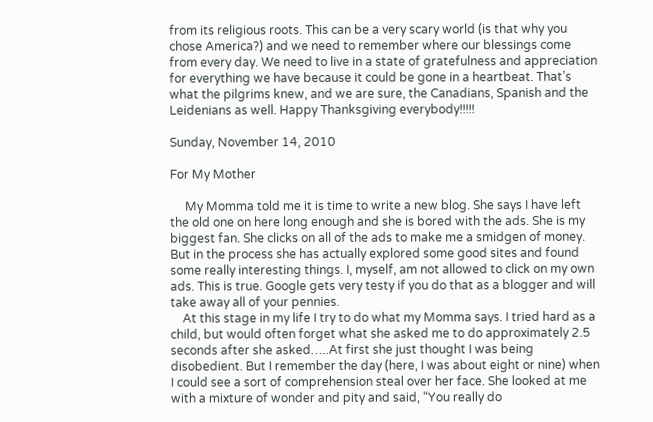from its religious roots. This can be a very scary world (is that why you chose America?) and we need to remember where our blessings come from every day. We need to live in a state of gratefulness and appreciation for everything we have because it could be gone in a heartbeat. That’s what the pilgrims knew, and we are sure, the Canadians, Spanish and the Leidenians as well. Happy Thanksgiving everybody!!!!!

Sunday, November 14, 2010

For My Mother

     My Momma told me it is time to write a new blog. She says I have left the old one on here long enough and she is bored with the ads. She is my biggest fan. She clicks on all of the ads to make me a smidgen of money. But in the process she has actually explored some good sites and found some really interesting things. I, myself, am not allowed to click on my own ads. This is true. Google gets very testy if you do that as a blogger and will take away all of your pennies.
    At this stage in my life I try to do what my Momma says. I tried hard as a child, but would often forget what she asked me to do approximately 2.5 seconds after she asked…..At first she just thought I was being disobedient. But I remember the day (here, I was about eight or nine) when I could see a sort of comprehension steal over her face. She looked at me with a mixture of wonder and pity and said, “You really do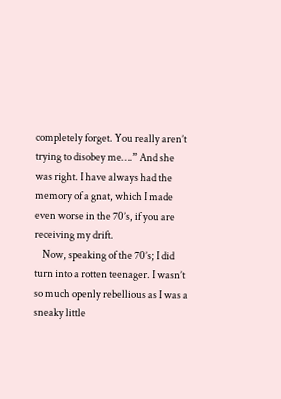completely forget. You really aren’t trying to disobey me….” And she was right. I have always had the memory of a gnat, which I made even worse in the 70’s, if you are receiving my drift.
    Now, speaking of the 70’s; I did turn into a rotten teenager. I wasn’t so much openly rebellious as I was a sneaky little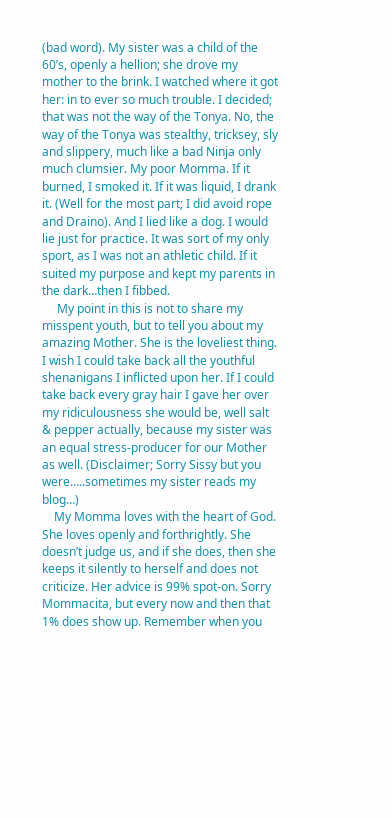(bad word). My sister was a child of the 60’s, openly a hellion; she drove my mother to the brink. I watched where it got her: in to ever so much trouble. I decided; that was not the way of the Tonya. No, the way of the Tonya was stealthy, tricksey, sly and slippery, much like a bad Ninja only much clumsier. My poor Momma. If it burned, I smoked it. If it was liquid, I drank it. (Well for the most part; I did avoid rope and Draino). And I lied like a dog. I would lie just for practice. It was sort of my only sport, as I was not an athletic child. If it suited my purpose and kept my parents in the dark…then I fibbed.
     My point in this is not to share my misspent youth, but to tell you about my amazing Mother. She is the loveliest thing. I wish I could take back all the youthful shenanigans I inflicted upon her. If I could take back every gray hair I gave her over my ridiculousness she would be, well salt & pepper actually, because my sister was an equal stress-producer for our Mother as well. (Disclaimer; Sorry Sissy but you were…..sometimes my sister reads my blog…)
    My Momma loves with the heart of God. She loves openly and forthrightly. She doesn’t judge us, and if she does, then she keeps it silently to herself and does not criticize. Her advice is 99% spot-on. Sorry Mommacita, but every now and then that 1% does show up. Remember when you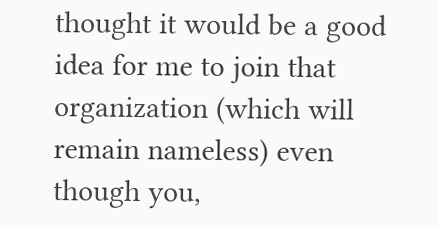thought it would be a good idea for me to join that organization (which will remain nameless) even though you,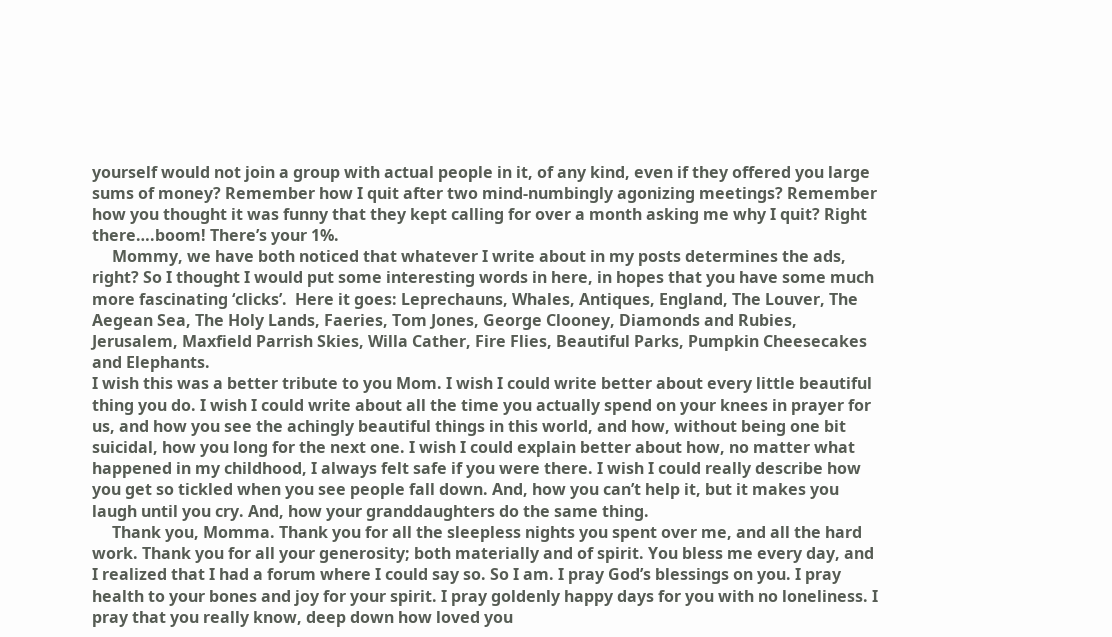yourself would not join a group with actual people in it, of any kind, even if they offered you large sums of money? Remember how I quit after two mind-numbingly agonizing meetings? Remember how you thought it was funny that they kept calling for over a month asking me why I quit? Right there….boom! There’s your 1%.
     Mommy, we have both noticed that whatever I write about in my posts determines the ads, right? So I thought I would put some interesting words in here, in hopes that you have some much more fascinating ‘clicks’.  Here it goes: Leprechauns, Whales, Antiques, England, The Louver, The Aegean Sea, The Holy Lands, Faeries, Tom Jones, George Clooney, Diamonds and Rubies, Jerusalem, Maxfield Parrish Skies, Willa Cather, Fire Flies, Beautiful Parks, Pumpkin Cheesecakes and Elephants.
I wish this was a better tribute to you Mom. I wish I could write better about every little beautiful thing you do. I wish I could write about all the time you actually spend on your knees in prayer for us, and how you see the achingly beautiful things in this world, and how, without being one bit suicidal, how you long for the next one. I wish I could explain better about how, no matter what happened in my childhood, I always felt safe if you were there. I wish I could really describe how you get so tickled when you see people fall down. And, how you can’t help it, but it makes you laugh until you cry. And, how your granddaughters do the same thing.
     Thank you, Momma. Thank you for all the sleepless nights you spent over me, and all the hard work. Thank you for all your generosity; both materially and of spirit. You bless me every day, and I realized that I had a forum where I could say so. So I am. I pray God’s blessings on you. I pray health to your bones and joy for your spirit. I pray goldenly happy days for you with no loneliness. I pray that you really know, deep down how loved you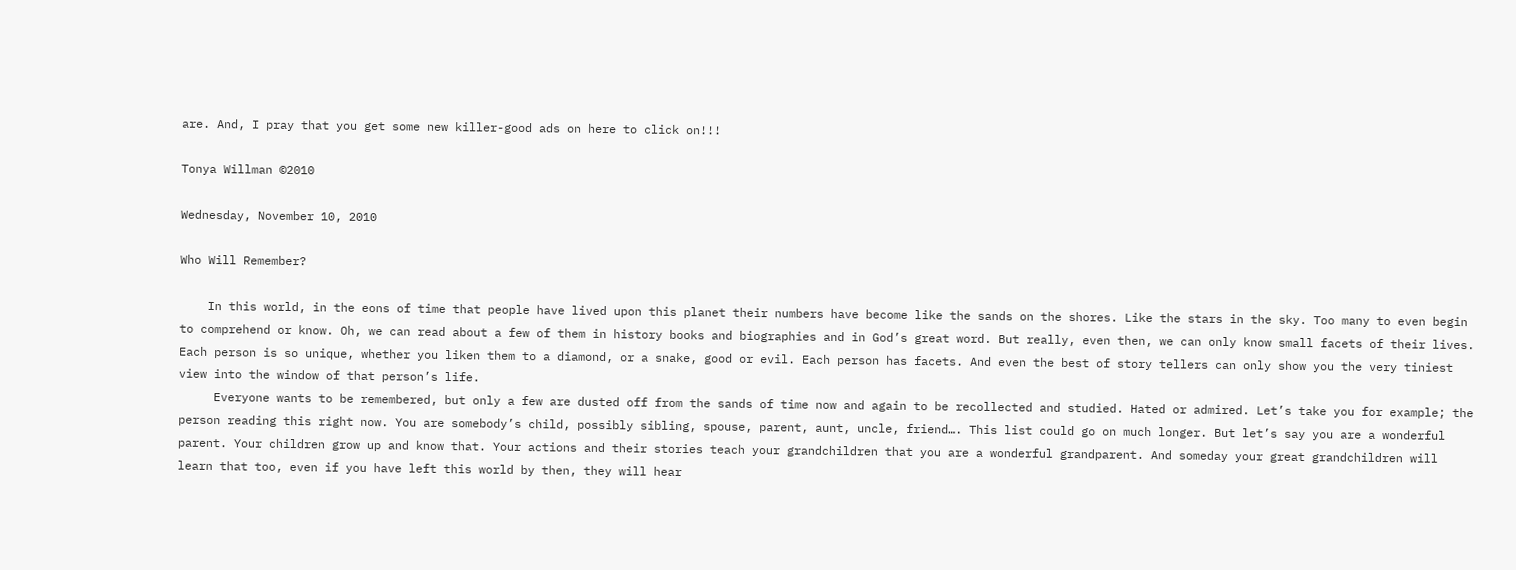are. And, I pray that you get some new killer-good ads on here to click on!!!

Tonya Willman ©2010

Wednesday, November 10, 2010

Who Will Remember?

    In this world, in the eons of time that people have lived upon this planet their numbers have become like the sands on the shores. Like the stars in the sky. Too many to even begin to comprehend or know. Oh, we can read about a few of them in history books and biographies and in God’s great word. But really, even then, we can only know small facets of their lives. Each person is so unique, whether you liken them to a diamond, or a snake, good or evil. Each person has facets. And even the best of story tellers can only show you the very tiniest view into the window of that person’s life.
     Everyone wants to be remembered, but only a few are dusted off from the sands of time now and again to be recollected and studied. Hated or admired. Let’s take you for example; the person reading this right now. You are somebody’s child, possibly sibling, spouse, parent, aunt, uncle, friend…. This list could go on much longer. But let’s say you are a wonderful parent. Your children grow up and know that. Your actions and their stories teach your grandchildren that you are a wonderful grandparent. And someday your great grandchildren will learn that too, even if you have left this world by then, they will hear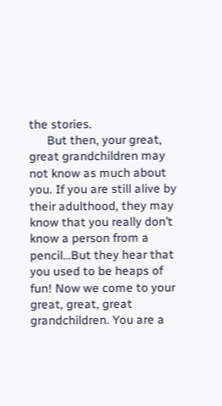the stories.
      But then, your great, great grandchildren may not know as much about you. If you are still alive by their adulthood, they may know that you really don’t know a person from a pencil…But they hear that you used to be heaps of fun! Now we come to your great, great, great grandchildren. You are a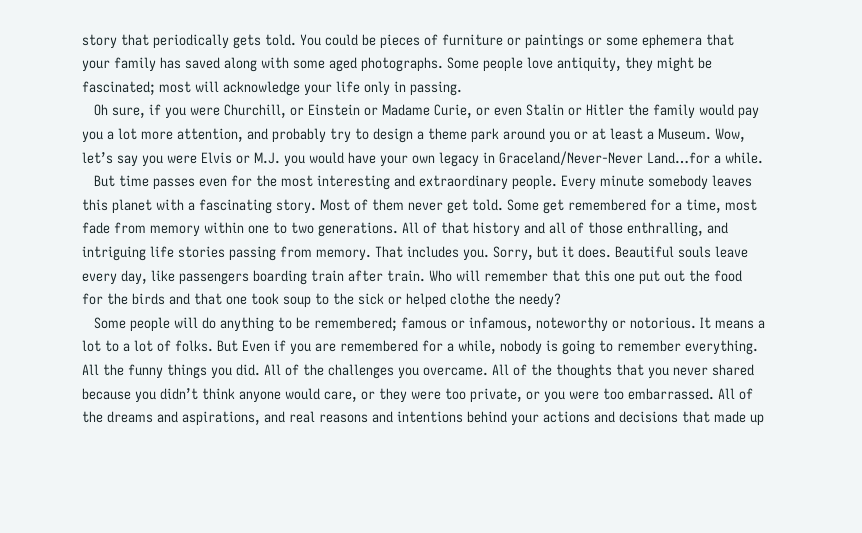story that periodically gets told. You could be pieces of furniture or paintings or some ephemera that your family has saved along with some aged photographs. Some people love antiquity, they might be fascinated; most will acknowledge your life only in passing.
   Oh sure, if you were Churchill, or Einstein or Madame Curie, or even Stalin or Hitler the family would pay you a lot more attention, and probably try to design a theme park around you or at least a Museum. Wow, let’s say you were Elvis or M.J. you would have your own legacy in Graceland/Never-Never Land…for a while.
   But time passes even for the most interesting and extraordinary people. Every minute somebody leaves this planet with a fascinating story. Most of them never get told. Some get remembered for a time, most fade from memory within one to two generations. All of that history and all of those enthralling, and intriguing life stories passing from memory. That includes you. Sorry, but it does. Beautiful souls leave every day, like passengers boarding train after train. Who will remember that this one put out the food for the birds and that one took soup to the sick or helped clothe the needy?
   Some people will do anything to be remembered; famous or infamous, noteworthy or notorious. It means a lot to a lot of folks. But Even if you are remembered for a while, nobody is going to remember everything. All the funny things you did. All of the challenges you overcame. All of the thoughts that you never shared because you didn’t think anyone would care, or they were too private, or you were too embarrassed. All of the dreams and aspirations, and real reasons and intentions behind your actions and decisions that made up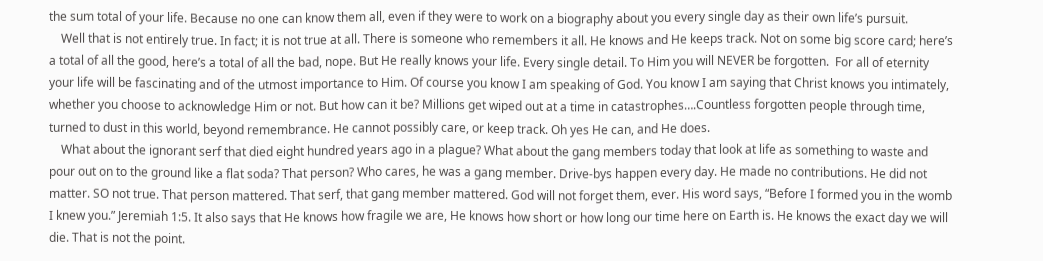the sum total of your life. Because no one can know them all, even if they were to work on a biography about you every single day as their own life’s pursuit.
    Well that is not entirely true. In fact; it is not true at all. There is someone who remembers it all. He knows and He keeps track. Not on some big score card; here’s a total of all the good, here’s a total of all the bad, nope. But He really knows your life. Every single detail. To Him you will NEVER be forgotten.  For all of eternity your life will be fascinating and of the utmost importance to Him. Of course you know I am speaking of God. You know I am saying that Christ knows you intimately, whether you choose to acknowledge Him or not. But how can it be? Millions get wiped out at a time in catastrophes….Countless forgotten people through time, turned to dust in this world, beyond remembrance. He cannot possibly care, or keep track. Oh yes He can, and He does.
    What about the ignorant serf that died eight hundred years ago in a plague? What about the gang members today that look at life as something to waste and pour out on to the ground like a flat soda? That person? Who cares, he was a gang member. Drive-bys happen every day. He made no contributions. He did not matter. SO not true. That person mattered. That serf, that gang member mattered. God will not forget them, ever. His word says, “Before I formed you in the womb I knew you.” Jeremiah 1:5. It also says that He knows how fragile we are, He knows how short or how long our time here on Earth is. He knows the exact day we will die. That is not the point.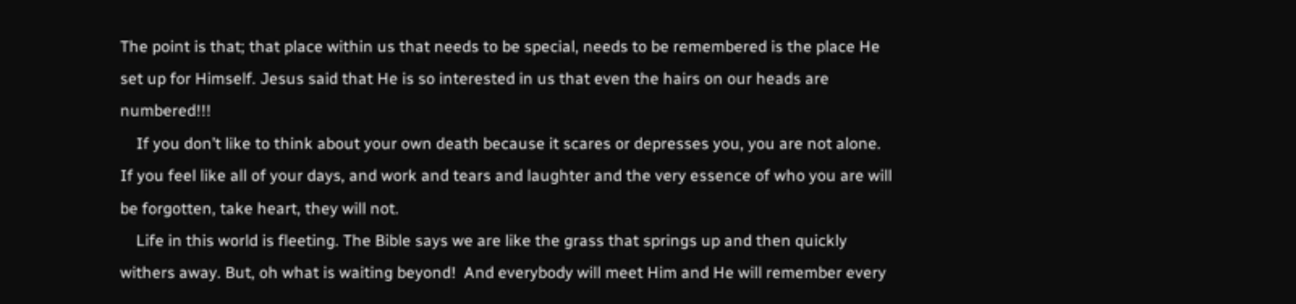The point is that; that place within us that needs to be special, needs to be remembered is the place He set up for Himself. Jesus said that He is so interested in us that even the hairs on our heads are numbered!!!
    If you don’t like to think about your own death because it scares or depresses you, you are not alone. If you feel like all of your days, and work and tears and laughter and the very essence of who you are will be forgotten, take heart, they will not.
    Life in this world is fleeting. The Bible says we are like the grass that springs up and then quickly withers away. But, oh what is waiting beyond!  And everybody will meet Him and He will remember every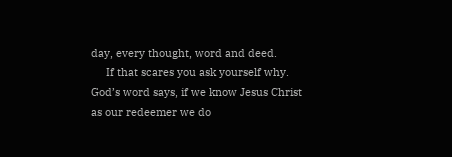day, every thought, word and deed.
     If that scares you ask yourself why. God’s word says, if we know Jesus Christ as our redeemer we do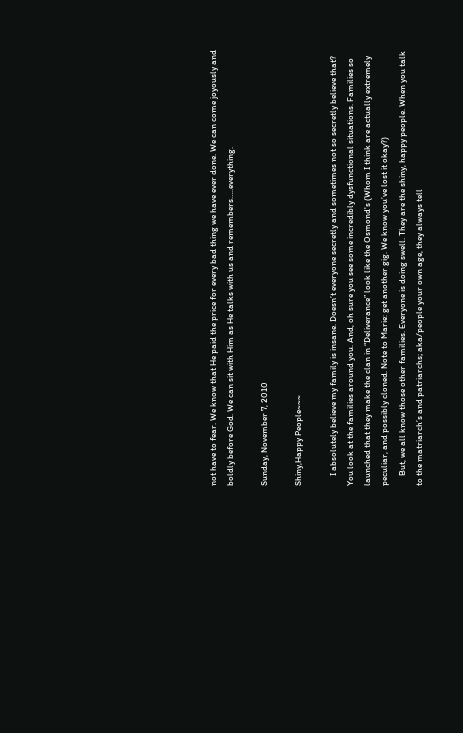not have to fear. We know that He paid the price for every bad thing we have ever done. We can come joyously and boldly before God. We can sit with Him as He talks with us and remembers…..everything.

Sunday, November 7, 2010

Shiny,Happy People~~~

     I absolutely believe my family is insane. Doesn’t everyone secretly and sometimes not so secretly believe that? You look at the families around you. And, oh sure you see some incredibly dysfunctional situations. Families so launched that they make the clan in “Deliverance” look like the Osmond's (Whom I think are actually extremely peculiar, and possibly cloned. Note to Marie: get another gig. We know you’ve lost it okay?)
     But, we all know those other families. Everyone is doing swell. They are the shiny, happy people. When you talk to the matriarch’s and patriarchs; aka/people your own age, they always tell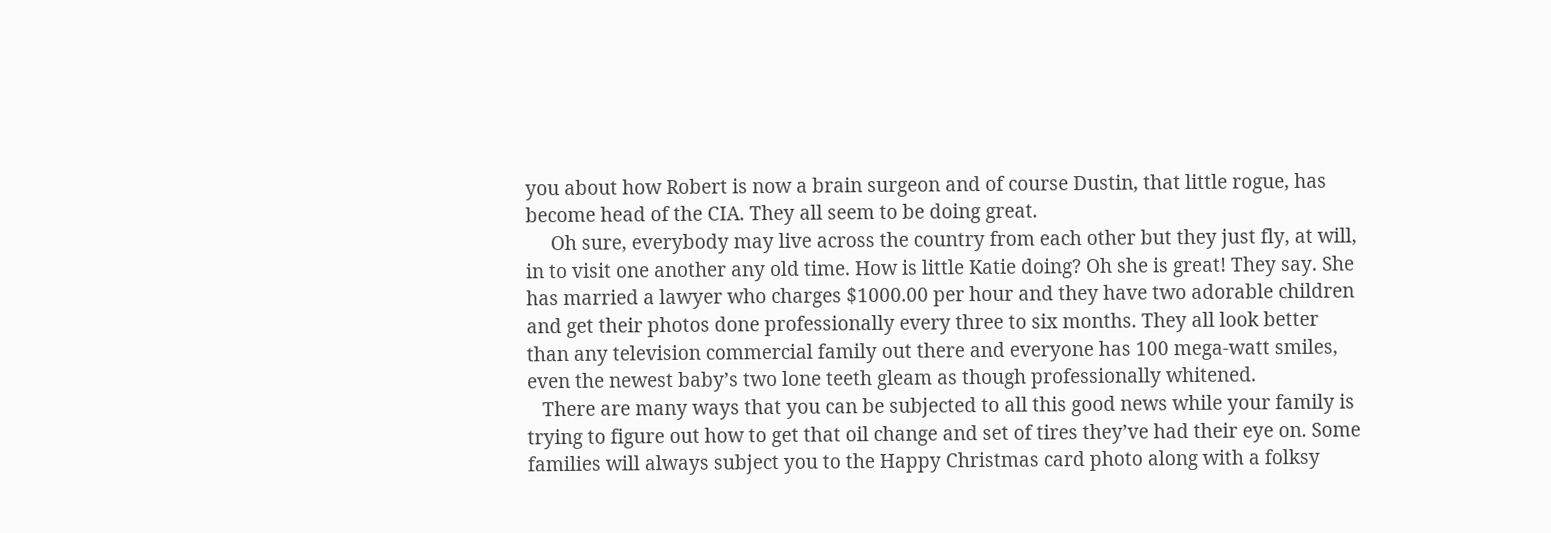you about how Robert is now a brain surgeon and of course Dustin, that little rogue, has become head of the CIA. They all seem to be doing great.
     Oh sure, everybody may live across the country from each other but they just fly, at will, in to visit one another any old time. How is little Katie doing? Oh she is great! They say. She has married a lawyer who charges $1000.00 per hour and they have two adorable children and get their photos done professionally every three to six months. They all look better than any television commercial family out there and everyone has 100 mega-watt smiles, even the newest baby’s two lone teeth gleam as though professionally whitened.
   There are many ways that you can be subjected to all this good news while your family is trying to figure out how to get that oil change and set of tires they’ve had their eye on. Some families will always subject you to the Happy Christmas card photo along with a folksy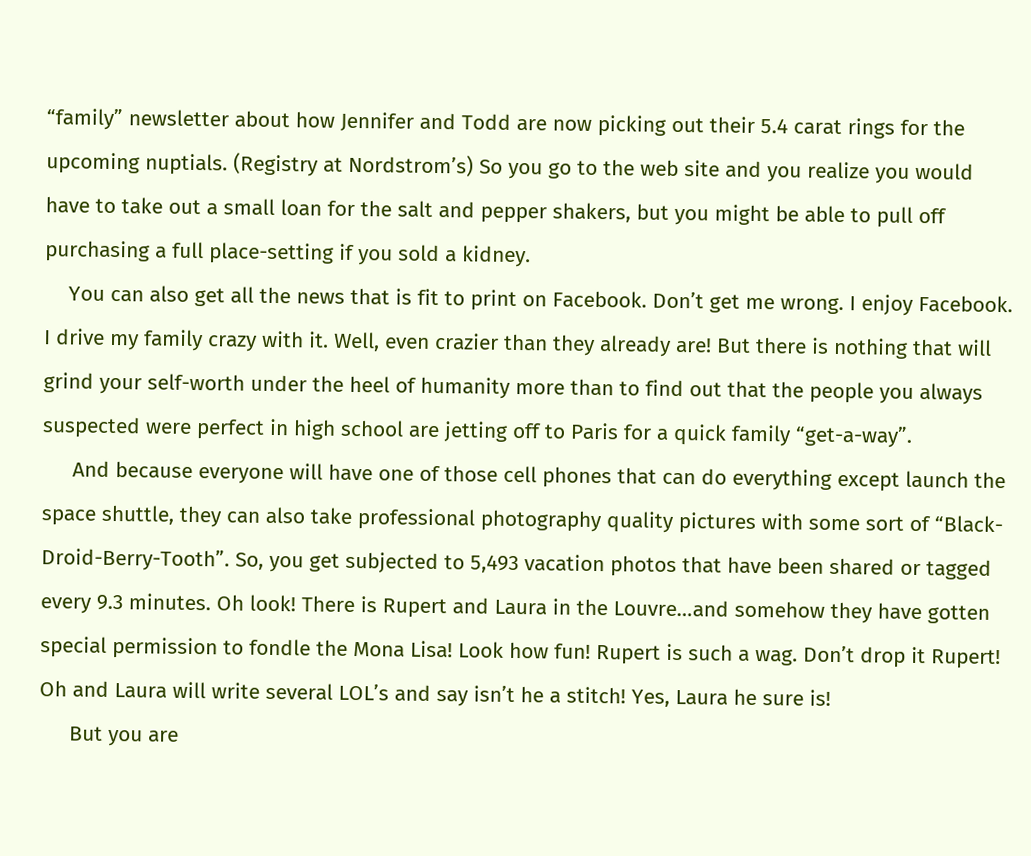“family” newsletter about how Jennifer and Todd are now picking out their 5.4 carat rings for the upcoming nuptials. (Registry at Nordstrom’s) So you go to the web site and you realize you would have to take out a small loan for the salt and pepper shakers, but you might be able to pull off purchasing a full place-setting if you sold a kidney.
    You can also get all the news that is fit to print on Facebook. Don’t get me wrong. I enjoy Facebook. I drive my family crazy with it. Well, even crazier than they already are! But there is nothing that will grind your self-worth under the heel of humanity more than to find out that the people you always suspected were perfect in high school are jetting off to Paris for a quick family “get-a-way”.
     And because everyone will have one of those cell phones that can do everything except launch the space shuttle, they can also take professional photography quality pictures with some sort of “Black-Droid-Berry-Tooth”. So, you get subjected to 5,493 vacation photos that have been shared or tagged every 9.3 minutes. Oh look! There is Rupert and Laura in the Louvre…and somehow they have gotten special permission to fondle the Mona Lisa! Look how fun! Rupert is such a wag. Don’t drop it Rupert! Oh and Laura will write several LOL’s and say isn’t he a stitch! Yes, Laura he sure is!
     But you are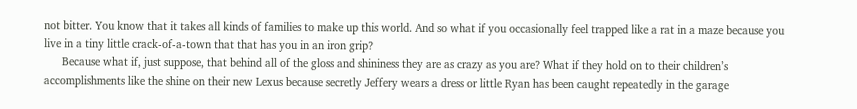not bitter. You know that it takes all kinds of families to make up this world. And so what if you occasionally feel trapped like a rat in a maze because you live in a tiny little crack-of-a-town that that has you in an iron grip?
      Because what if, just suppose, that behind all of the gloss and shininess they are as crazy as you are? What if they hold on to their children’s accomplishments like the shine on their new Lexus because secretly Jeffery wears a dress or little Ryan has been caught repeatedly in the garage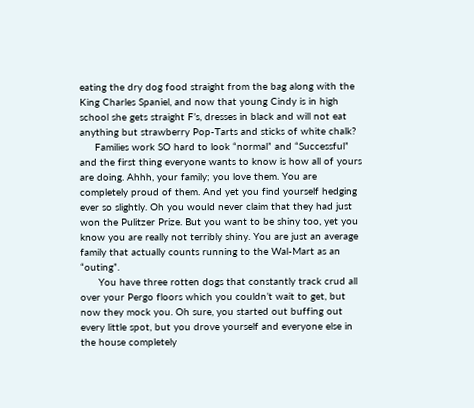eating the dry dog food straight from the bag along with the King Charles Spaniel, and now that young Cindy is in high school she gets straight F’s, dresses in black and will not eat anything but strawberry Pop-Tarts and sticks of white chalk?
     Families work SO hard to look “normal” and “Successful” and the first thing everyone wants to know is how all of yours are doing. Ahhh, your family; you love them. You are completely proud of them. And yet you find yourself hedging ever so slightly. Oh you would never claim that they had just won the Pulitzer Prize. But you want to be shiny too, yet you know you are really not terribly shiny. You are just an average family that actually counts running to the Wal-Mart as an “outing”.
      You have three rotten dogs that constantly track crud all over your Pergo floors which you couldn’t wait to get, but now they mock you. Oh sure, you started out buffing out every little spot, but you drove yourself and everyone else in the house completely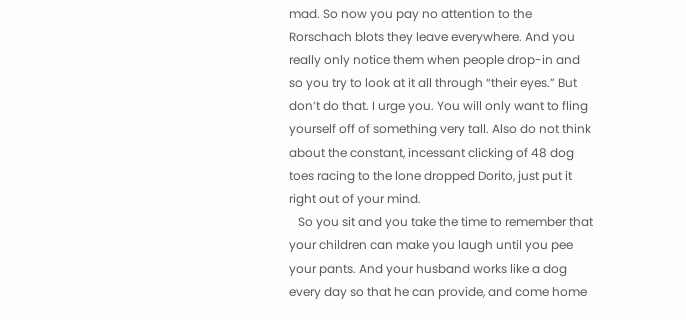mad. So now you pay no attention to the Rorschach blots they leave everywhere. And you really only notice them when people drop-in and so you try to look at it all through “their eyes.” But don’t do that. I urge you. You will only want to fling yourself off of something very tall. Also do not think about the constant, incessant clicking of 48 dog toes racing to the lone dropped Dorito, just put it right out of your mind.
   So you sit and you take the time to remember that your children can make you laugh until you pee your pants. And your husband works like a dog every day so that he can provide, and come home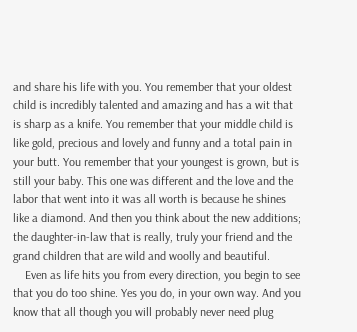and share his life with you. You remember that your oldest child is incredibly talented and amazing and has a wit that is sharp as a knife. You remember that your middle child is like gold, precious and lovely and funny and a total pain in your butt. You remember that your youngest is grown, but is still your baby. This one was different and the love and the labor that went into it was all worth is because he shines like a diamond. And then you think about the new additions; the daughter-in-law that is really, truly your friend and the grand children that are wild and woolly and beautiful.
    Even as life hits you from every direction, you begin to see that you do too shine. Yes you do, in your own way. And you know that all though you will probably never need plug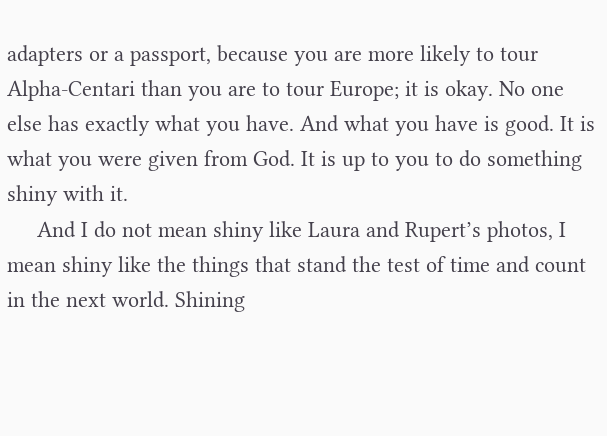adapters or a passport, because you are more likely to tour Alpha-Centari than you are to tour Europe; it is okay. No one else has exactly what you have. And what you have is good. It is what you were given from God. It is up to you to do something shiny with it.
     And I do not mean shiny like Laura and Rupert’s photos, I mean shiny like the things that stand the test of time and count in the next world. Shining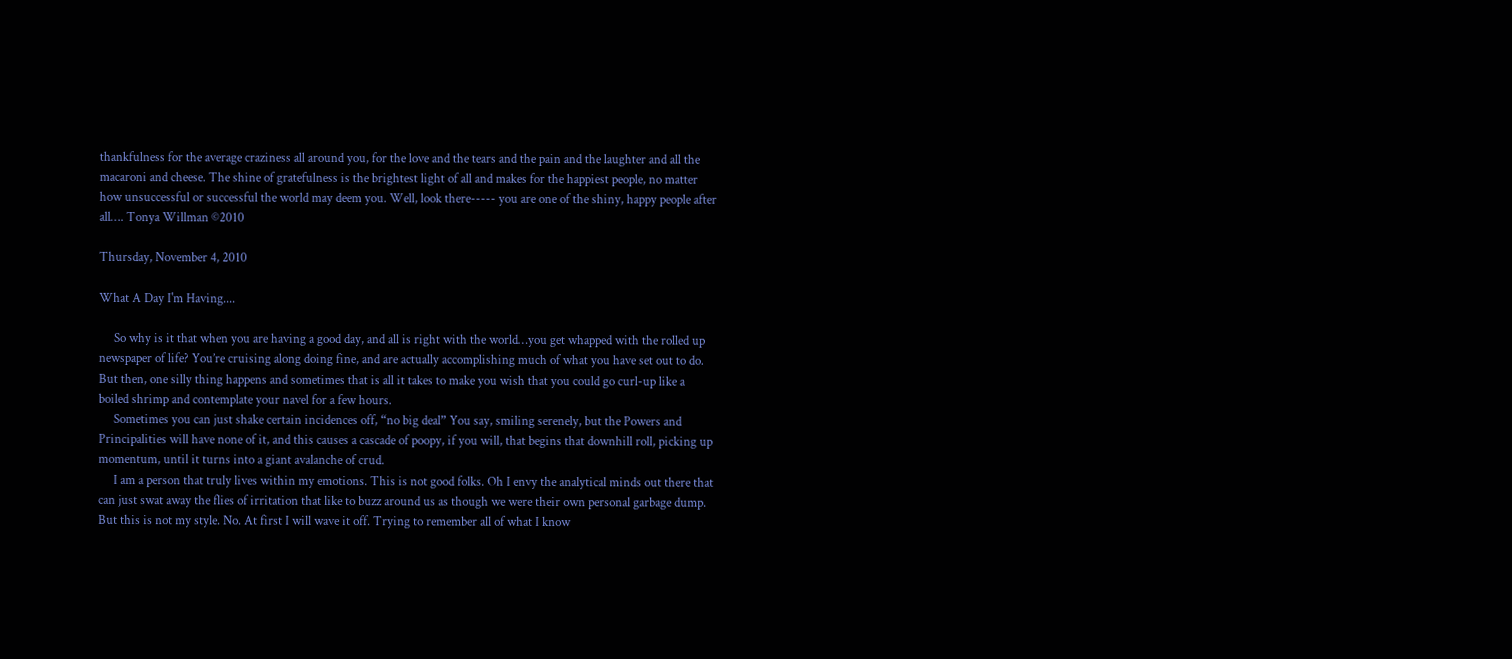thankfulness for the average craziness all around you, for the love and the tears and the pain and the laughter and all the macaroni and cheese. The shine of gratefulness is the brightest light of all and makes for the happiest people, no matter how unsuccessful or successful the world may deem you. Well, look there----- you are one of the shiny, happy people after all…. Tonya Willman ©2010

Thursday, November 4, 2010

What A Day I'm Having....

     So why is it that when you are having a good day, and all is right with the world…you get whapped with the rolled up newspaper of life? You’re cruising along doing fine, and are actually accomplishing much of what you have set out to do. But then, one silly thing happens and sometimes that is all it takes to make you wish that you could go curl-up like a boiled shrimp and contemplate your navel for a few hours.
     Sometimes you can just shake certain incidences off, “no big deal” You say, smiling serenely, but the Powers and Principalities will have none of it, and this causes a cascade of poopy, if you will, that begins that downhill roll, picking up momentum, until it turns into a giant avalanche of crud.
     I am a person that truly lives within my emotions. This is not good folks. Oh I envy the analytical minds out there that can just swat away the flies of irritation that like to buzz around us as though we were their own personal garbage dump. But this is not my style. No. At first I will wave it off. Trying to remember all of what I know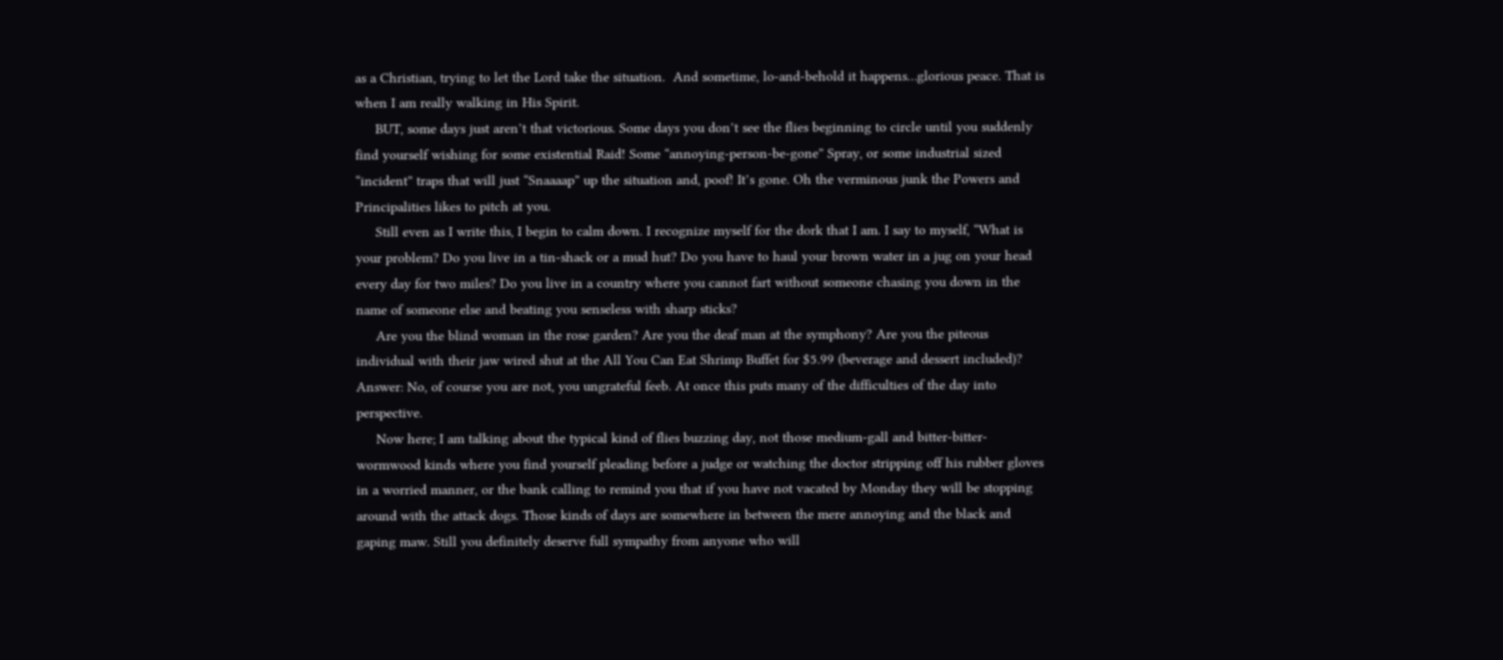as a Christian, trying to let the Lord take the situation.  And sometime, lo-and-behold it happens…glorious peace. That is when I am really walking in His Spirit.
     BUT, some days just aren’t that victorious. Some days you don’t see the flies beginning to circle until you suddenly find yourself wishing for some existential Raid! Some “annoying-person-be-gone” Spray, or some industrial sized “incident” traps that will just “Snaaaap” up the situation and, poof! It’s gone. Oh the verminous junk the Powers and Principalities likes to pitch at you.
     Still even as I write this, I begin to calm down. I recognize myself for the dork that I am. I say to myself, “What is your problem? Do you live in a tin-shack or a mud hut? Do you have to haul your brown water in a jug on your head every day for two miles? Do you live in a country where you cannot fart without someone chasing you down in the name of someone else and beating you senseless with sharp sticks?
     Are you the blind woman in the rose garden? Are you the deaf man at the symphony? Are you the piteous individual with their jaw wired shut at the All You Can Eat Shrimp Buffet for $5.99 (beverage and dessert included)? Answer: No, of course you are not, you ungrateful feeb. At once this puts many of the difficulties of the day into perspective.
     Now here; I am talking about the typical kind of flies buzzing day, not those medium-gall and bitter-bitter-wormwood kinds where you find yourself pleading before a judge or watching the doctor stripping off his rubber gloves in a worried manner, or the bank calling to remind you that if you have not vacated by Monday they will be stopping around with the attack dogs. Those kinds of days are somewhere in between the mere annoying and the black and gaping maw. Still you definitely deserve full sympathy from anyone who will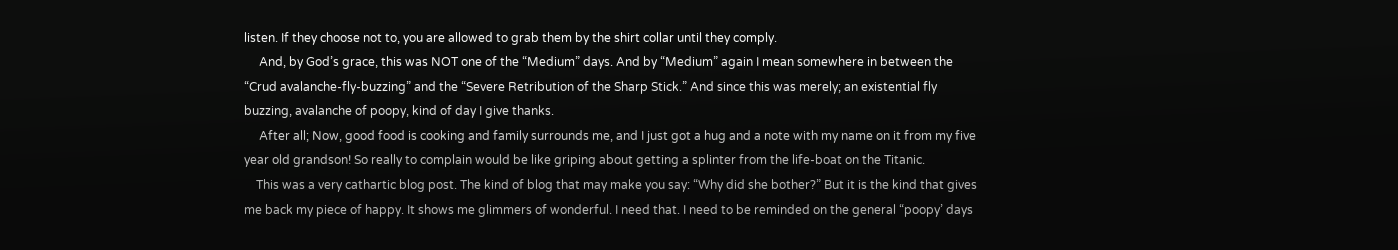listen. If they choose not to, you are allowed to grab them by the shirt collar until they comply.
     And, by God’s grace, this was NOT one of the “Medium” days. And by “Medium” again I mean somewhere in between the “Crud avalanche-fly-buzzing” and the “Severe Retribution of the Sharp Stick.” And since this was merely; an existential fly buzzing, avalanche of poopy, kind of day I give thanks.
     After all; Now, good food is cooking and family surrounds me, and I just got a hug and a note with my name on it from my five year old grandson! So really to complain would be like griping about getting a splinter from the life-boat on the Titanic.
    This was a very cathartic blog post. The kind of blog that may make you say: “Why did she bother?” But it is the kind that gives me back my piece of happy. It shows me glimmers of wonderful. I need that. I need to be reminded on the general “poopy’ days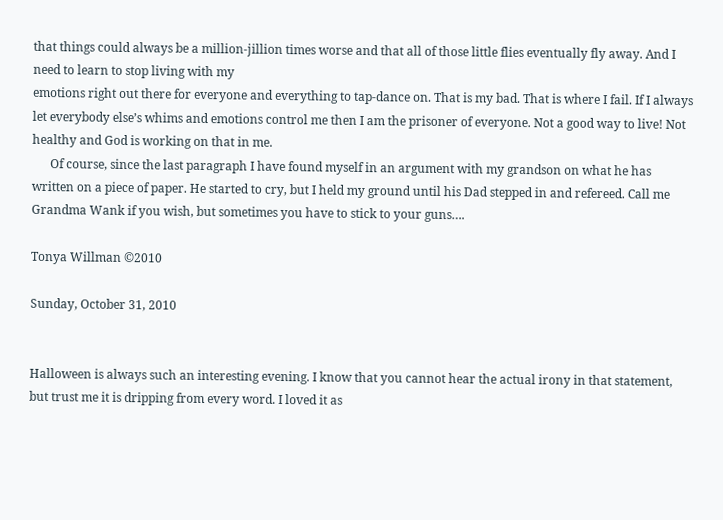that things could always be a million-jillion times worse and that all of those little flies eventually fly away. And I need to learn to stop living with my
emotions right out there for everyone and everything to tap-dance on. That is my bad. That is where I fail. If I always let everybody else’s whims and emotions control me then I am the prisoner of everyone. Not a good way to live! Not healthy and God is working on that in me.
      Of course, since the last paragraph I have found myself in an argument with my grandson on what he has written on a piece of paper. He started to cry, but I held my ground until his Dad stepped in and refereed. Call me Grandma Wank if you wish, but sometimes you have to stick to your guns….

Tonya Willman ©2010

Sunday, October 31, 2010


Halloween is always such an interesting evening. I know that you cannot hear the actual irony in that statement, but trust me it is dripping from every word. I loved it as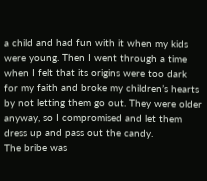a child and had fun with it when my kids were young. Then I went through a time when I felt that its origins were too dark for my faith and broke my children’s hearts by not letting them go out. They were older anyway, so I compromised and let them dress up and pass out the candy.
The bribe was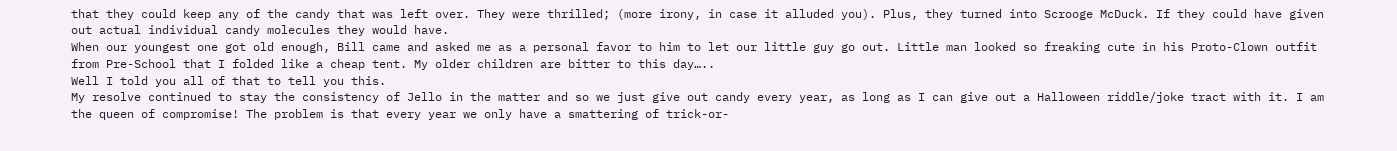that they could keep any of the candy that was left over. They were thrilled; (more irony, in case it alluded you). Plus, they turned into Scrooge McDuck. If they could have given out actual individual candy molecules they would have.
When our youngest one got old enough, Bill came and asked me as a personal favor to him to let our little guy go out. Little man looked so freaking cute in his Proto-Clown outfit from Pre-School that I folded like a cheap tent. My older children are bitter to this day…..
Well I told you all of that to tell you this.
My resolve continued to stay the consistency of Jello in the matter and so we just give out candy every year, as long as I can give out a Halloween riddle/joke tract with it. I am the queen of compromise! The problem is that every year we only have a smattering of trick-or-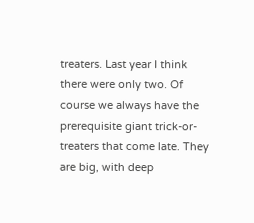treaters. Last year I think there were only two. Of course we always have the prerequisite giant trick-or-treaters that come late. They are big, with deep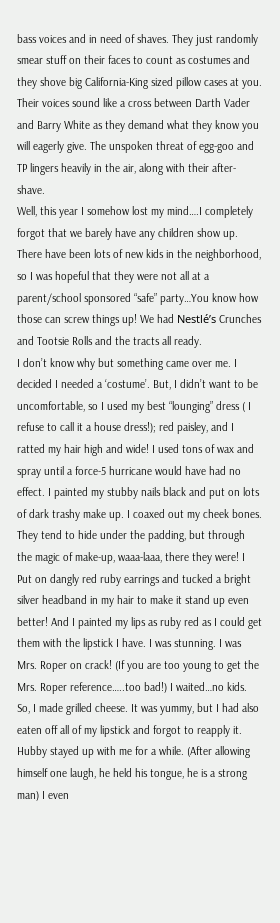bass voices and in need of shaves. They just randomly smear stuff on their faces to count as costumes and they shove big California-King sized pillow cases at you. Their voices sound like a cross between Darth Vader and Barry White as they demand what they know you will eagerly give. The unspoken threat of egg-goo and TP lingers heavily in the air, along with their after-shave.
Well, this year I somehow lost my mind….I completely forgot that we barely have any children show up. There have been lots of new kids in the neighborhood, so I was hopeful that they were not all at a parent/school sponsored “safe” party…You know how those can screw things up! We had Nestlé’s Crunches and Tootsie Rolls and the tracts all ready.
I don’t know why but something came over me. I decided I needed a ‘costume’. But, I didn’t want to be uncomfortable, so I used my best “lounging” dress ( I refuse to call it a house dress!); red paisley, and I ratted my hair high and wide! I used tons of wax and spray until a force-5 hurricane would have had no effect. I painted my stubby nails black and put on lots of dark trashy make up. I coaxed out my cheek bones. They tend to hide under the padding, but through the magic of make-up, waaa-laaa, there they were! I Put on dangly red ruby earrings and tucked a bright silver headband in my hair to make it stand up even better! And I painted my lips as ruby red as I could get them with the lipstick I have. I was stunning. I was Mrs. Roper on crack! (If you are too young to get the Mrs. Roper reference…..too bad!) I waited…no kids.
So, I made grilled cheese. It was yummy, but I had also eaten off all of my lipstick and forgot to reapply it. Hubby stayed up with me for a while. (After allowing himself one laugh, he held his tongue, he is a strong man) I even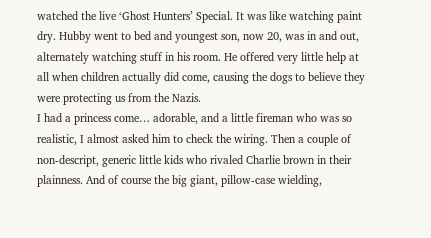watched the live ‘Ghost Hunters’ Special. It was like watching paint dry. Hubby went to bed and youngest son, now 20, was in and out, alternately watching stuff in his room. He offered very little help at all when children actually did come, causing the dogs to believe they were protecting us from the Nazis.
I had a princess come… adorable, and a little fireman who was so realistic, I almost asked him to check the wiring. Then a couple of non-descript, generic little kids who rivaled Charlie brown in their plainness. And of course the big giant, pillow-case wielding,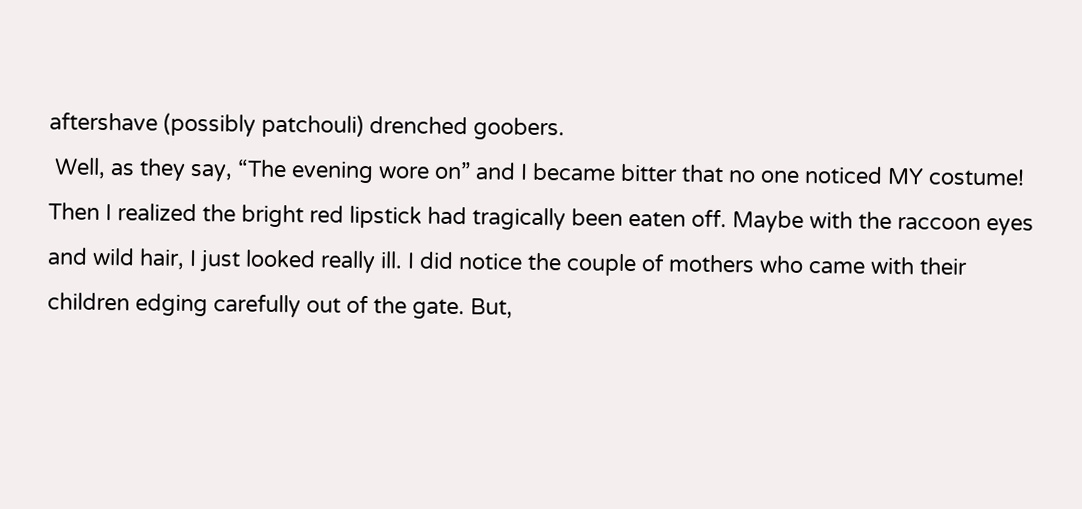aftershave (possibly patchouli) drenched goobers.
 Well, as they say, “The evening wore on” and I became bitter that no one noticed MY costume! Then I realized the bright red lipstick had tragically been eaten off. Maybe with the raccoon eyes and wild hair, I just looked really ill. I did notice the couple of mothers who came with their children edging carefully out of the gate. But,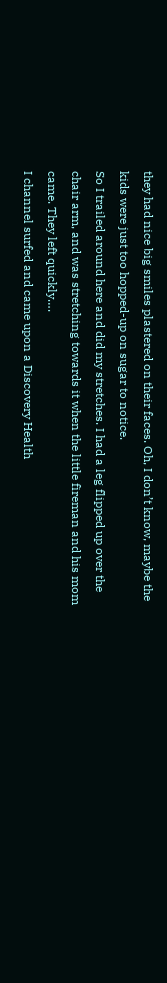they had nice big smiles plastered on their faces. Oh, I don’t know, maybe the kids were just too hopped-up on sugar to notice.
So I trailed around here and did my stretches. I had a leg flipped up over the chair arm, and was stretching towards it when the little fireman and his mom came. They left quickly….
I channel surfed and came upon a Discovery Health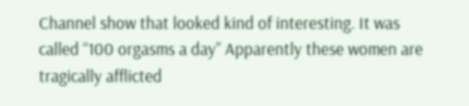Channel show that looked kind of interesting. It was called “100 orgasms a day” Apparently these women are tragically afflicted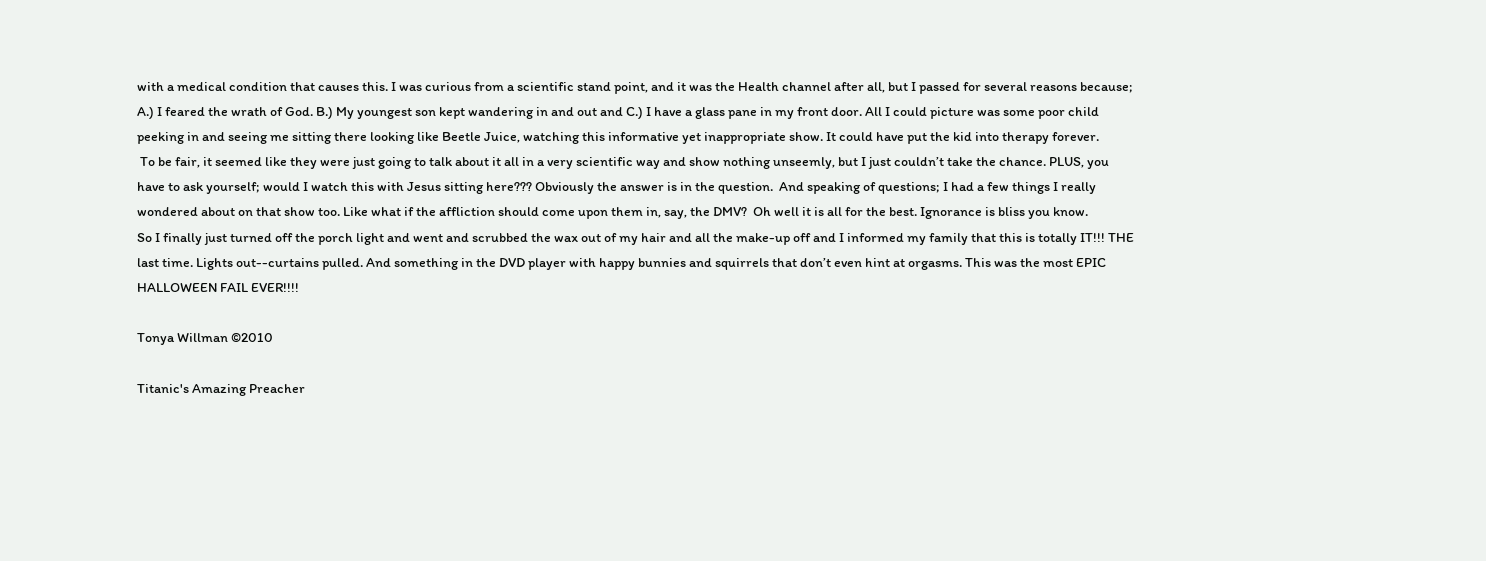with a medical condition that causes this. I was curious from a scientific stand point, and it was the Health channel after all, but I passed for several reasons because; A.) I feared the wrath of God. B.) My youngest son kept wandering in and out and C.) I have a glass pane in my front door. All I could picture was some poor child peeking in and seeing me sitting there looking like Beetle Juice, watching this informative yet inappropriate show. It could have put the kid into therapy forever.
 To be fair, it seemed like they were just going to talk about it all in a very scientific way and show nothing unseemly, but I just couldn’t take the chance. PLUS, you have to ask yourself; would I watch this with Jesus sitting here??? Obviously the answer is in the question.  And speaking of questions; I had a few things I really wondered about on that show too. Like what if the affliction should come upon them in, say, the DMV?  Oh well it is all for the best. Ignorance is bliss you know.
So I finally just turned off the porch light and went and scrubbed the wax out of my hair and all the make-up off and I informed my family that this is totally IT!!! THE last time. Lights out--curtains pulled. And something in the DVD player with happy bunnies and squirrels that don’t even hint at orgasms. This was the most EPIC HALLOWEEN FAIL EVER!!!!

Tonya Willman ©2010

Titanic's Amazing Preacher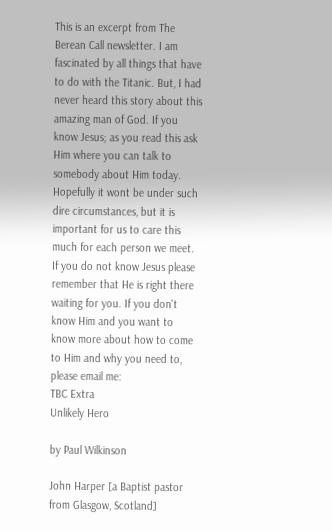This is an excerpt from The Berean Call newsletter. I am fascinated by all things that have to do with the Titanic. But, I had never heard this story about this amazing man of God. If you know Jesus; as you read this ask Him where you can talk to somebody about Him today. Hopefully it wont be under such dire circumstances, but it is important for us to care this much for each person we meet.
If you do not know Jesus please remember that He is right there waiting for you. If you don't know Him and you want to know more about how to come to Him and why you need to, please email me:
TBC Extra
Unlikely Hero

by Paul Wilkinson

John Harper [a Baptist pastor from Glasgow, Scotland]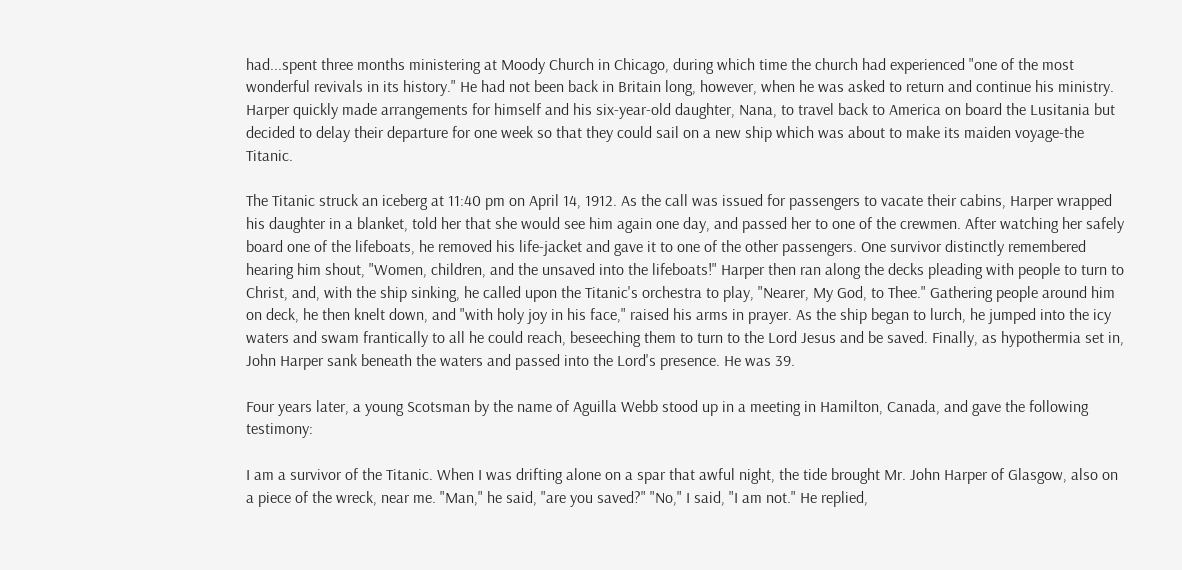had...spent three months ministering at Moody Church in Chicago, during which time the church had experienced "one of the most wonderful revivals in its history." He had not been back in Britain long, however, when he was asked to return and continue his ministry. Harper quickly made arrangements for himself and his six-year-old daughter, Nana, to travel back to America on board the Lusitania but decided to delay their departure for one week so that they could sail on a new ship which was about to make its maiden voyage-the Titanic.

The Titanic struck an iceberg at 11:40 pm on April 14, 1912. As the call was issued for passengers to vacate their cabins, Harper wrapped his daughter in a blanket, told her that she would see him again one day, and passed her to one of the crewmen. After watching her safely board one of the lifeboats, he removed his life-jacket and gave it to one of the other passengers. One survivor distinctly remembered hearing him shout, "Women, children, and the unsaved into the lifeboats!" Harper then ran along the decks pleading with people to turn to Christ, and, with the ship sinking, he called upon the Titanic's orchestra to play, "Nearer, My God, to Thee." Gathering people around him on deck, he then knelt down, and "with holy joy in his face," raised his arms in prayer. As the ship began to lurch, he jumped into the icy waters and swam frantically to all he could reach, beseeching them to turn to the Lord Jesus and be saved. Finally, as hypothermia set in, John Harper sank beneath the waters and passed into the Lord's presence. He was 39.

Four years later, a young Scotsman by the name of Aguilla Webb stood up in a meeting in Hamilton, Canada, and gave the following testimony:

I am a survivor of the Titanic. When I was drifting alone on a spar that awful night, the tide brought Mr. John Harper of Glasgow, also on a piece of the wreck, near me. "Man," he said, "are you saved?" "No," I said, "I am not." He replied,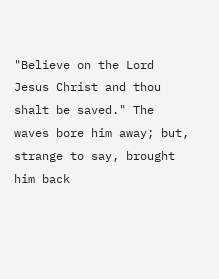"Believe on the Lord Jesus Christ and thou shalt be saved." The waves bore him away; but, strange to say, brought him back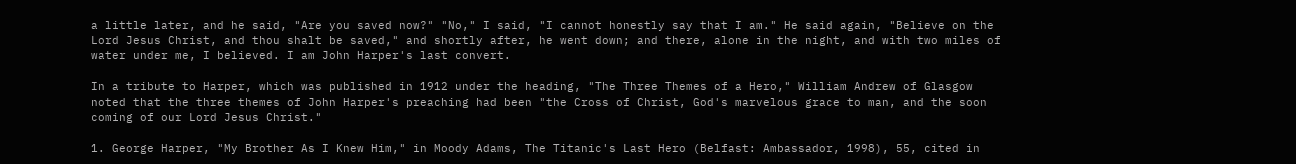a little later, and he said, "Are you saved now?" "No," I said, "I cannot honestly say that I am." He said again, "Believe on the Lord Jesus Christ, and thou shalt be saved," and shortly after, he went down; and there, alone in the night, and with two miles of water under me, I believed. I am John Harper's last convert.

In a tribute to Harper, which was published in 1912 under the heading, "The Three Themes of a Hero," William Andrew of Glasgow noted that the three themes of John Harper's preaching had been "the Cross of Christ, God's marvelous grace to man, and the soon coming of our Lord Jesus Christ."

1. George Harper, "My Brother As I Knew Him," in Moody Adams, The Titanic's Last Hero (Belfast: Ambassador, 1998), 55, cited in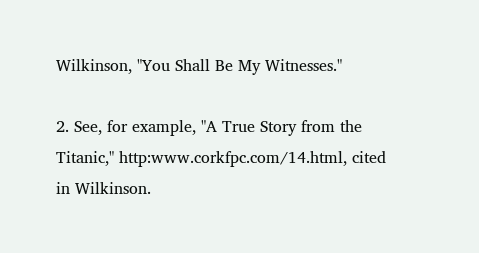Wilkinson, "You Shall Be My Witnesses."

2. See, for example, "A True Story from the Titanic," http:www.corkfpc.com/14.html, cited in Wilkinson.